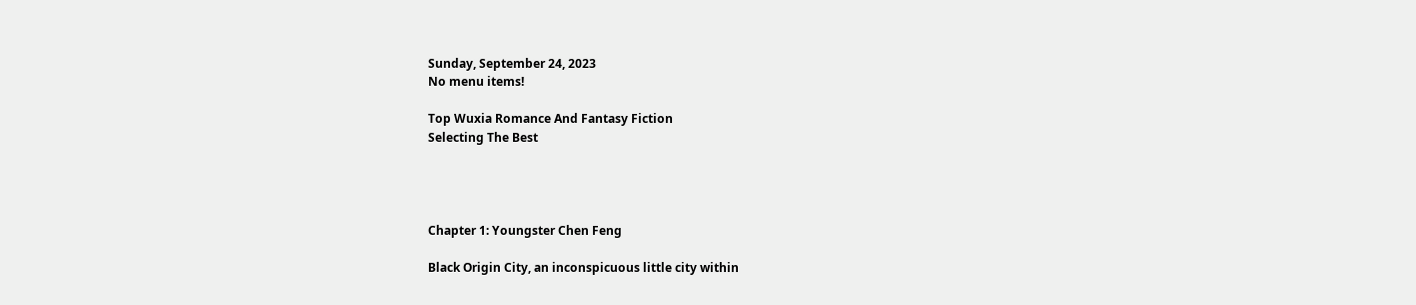Sunday, September 24, 2023
No menu items!

Top Wuxia Romance And Fantasy Fiction
Selecting The Best




Chapter 1: Youngster Chen Feng

Black Origin City, an inconspicuous little city within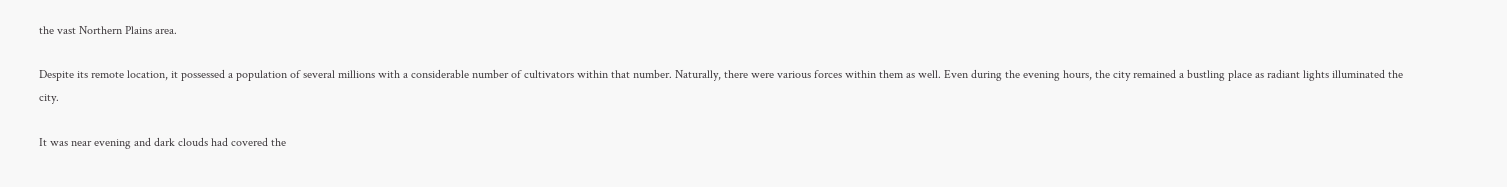the vast Northern Plains area.

Despite its remote location, it possessed a population of several millions with a considerable number of cultivators within that number. Naturally, there were various forces within them as well. Even during the evening hours, the city remained a bustling place as radiant lights illuminated the city.

It was near evening and dark clouds had covered the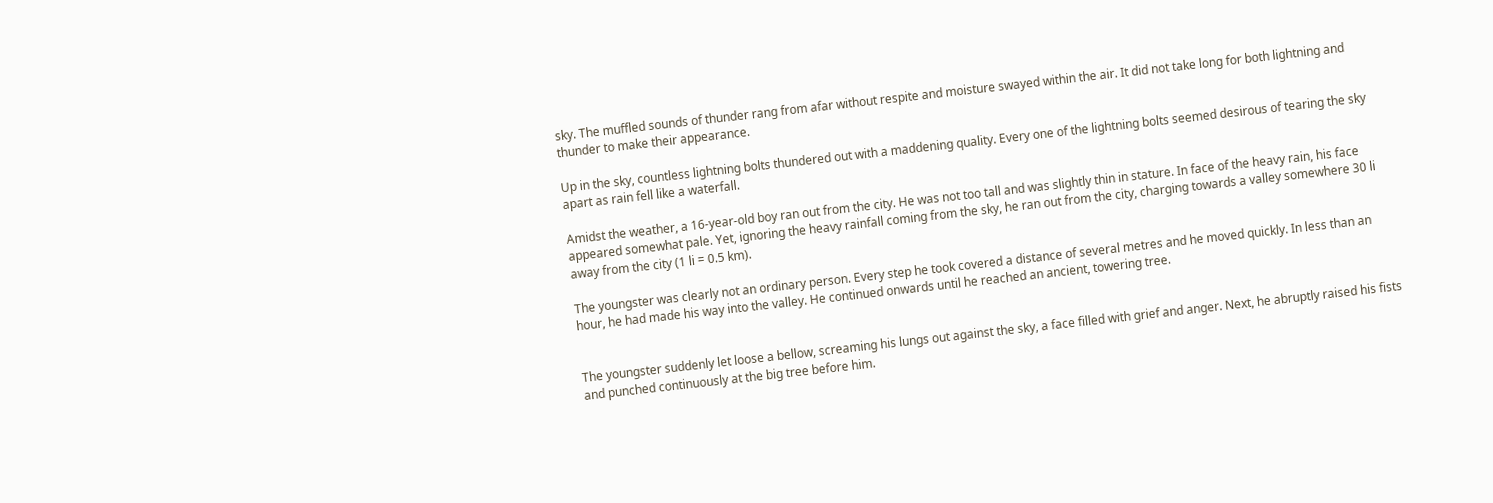sky. The muffled sounds of thunder rang from afar without respite and moisture swayed within the air. It did not take long for both lightning and thunder to make their appearance.

Up in the sky, countless lightning bolts thundered out with a maddening quality. Every one of the lightning bolts seemed desirous of tearing the sky apart as rain fell like a waterfall.

Amidst the weather, a 16-year-old boy ran out from the city. He was not too tall and was slightly thin in stature. In face of the heavy rain, his face appeared somewhat pale. Yet, ignoring the heavy rainfall coming from the sky, he ran out from the city, charging towards a valley somewhere 30 li away from the city (1 li = 0.5 km).

The youngster was clearly not an ordinary person. Every step he took covered a distance of several metres and he moved quickly. In less than an hour, he had made his way into the valley. He continued onwards until he reached an ancient, towering tree.


The youngster suddenly let loose a bellow, screaming his lungs out against the sky, a face filled with grief and anger. Next, he abruptly raised his fists and punched continuously at the big tree before him.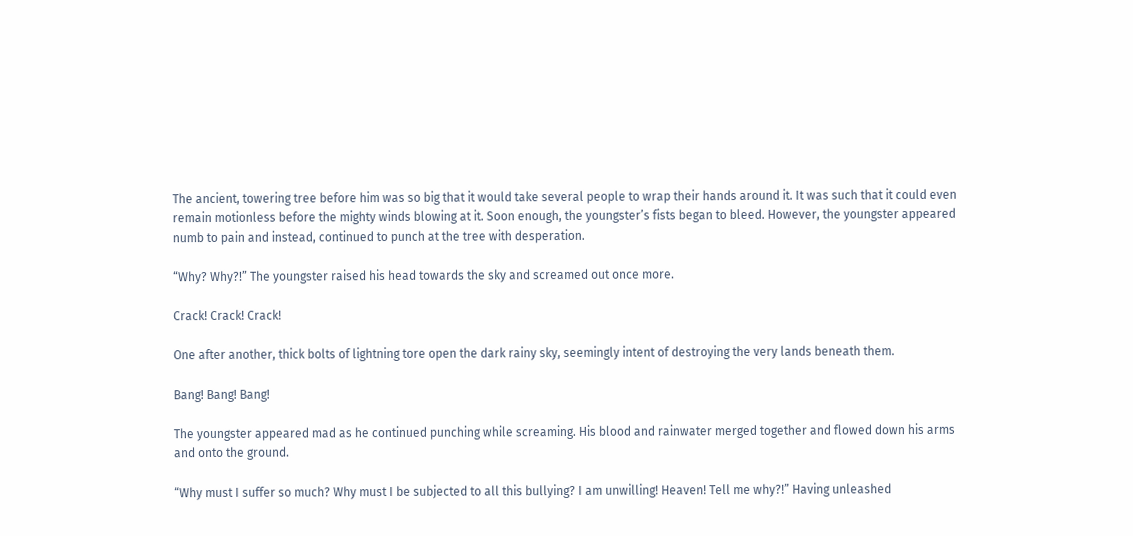The ancient, towering tree before him was so big that it would take several people to wrap their hands around it. It was such that it could even remain motionless before the mighty winds blowing at it. Soon enough, the youngster’s fists began to bleed. However, the youngster appeared numb to pain and instead, continued to punch at the tree with desperation.

“Why? Why?!” The youngster raised his head towards the sky and screamed out once more.

Crack! Crack! Crack!

One after another, thick bolts of lightning tore open the dark rainy sky, seemingly intent of destroying the very lands beneath them.

Bang! Bang! Bang!

The youngster appeared mad as he continued punching while screaming. His blood and rainwater merged together and flowed down his arms and onto the ground.

“Why must I suffer so much? Why must I be subjected to all this bullying? I am unwilling! Heaven! Tell me why?!” Having unleashed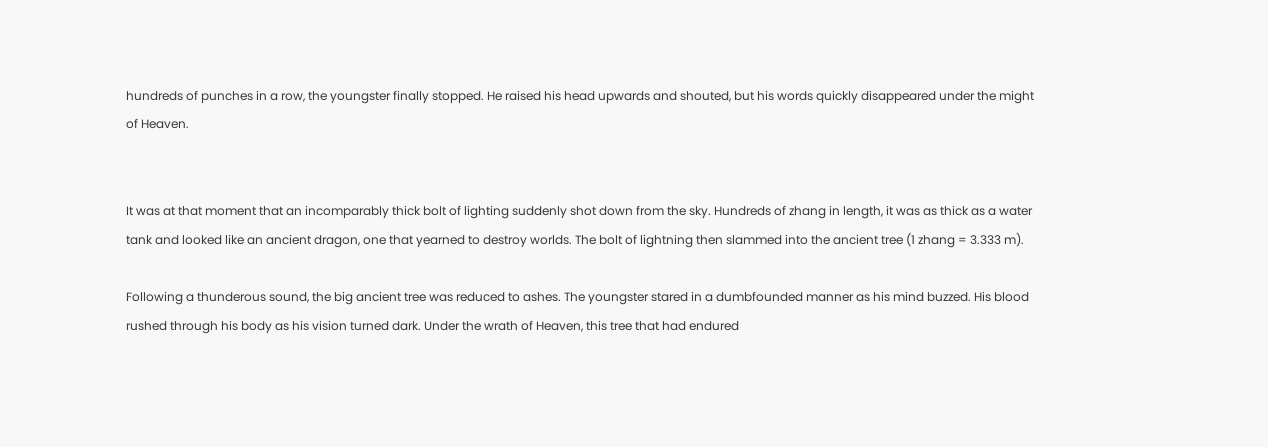hundreds of punches in a row, the youngster finally stopped. He raised his head upwards and shouted, but his words quickly disappeared under the might of Heaven.


It was at that moment that an incomparably thick bolt of lighting suddenly shot down from the sky. Hundreds of zhang in length, it was as thick as a water tank and looked like an ancient dragon, one that yearned to destroy worlds. The bolt of lightning then slammed into the ancient tree (1 zhang = 3.333 m).

Following a thunderous sound, the big ancient tree was reduced to ashes. The youngster stared in a dumbfounded manner as his mind buzzed. His blood rushed through his body as his vision turned dark. Under the wrath of Heaven, this tree that had endured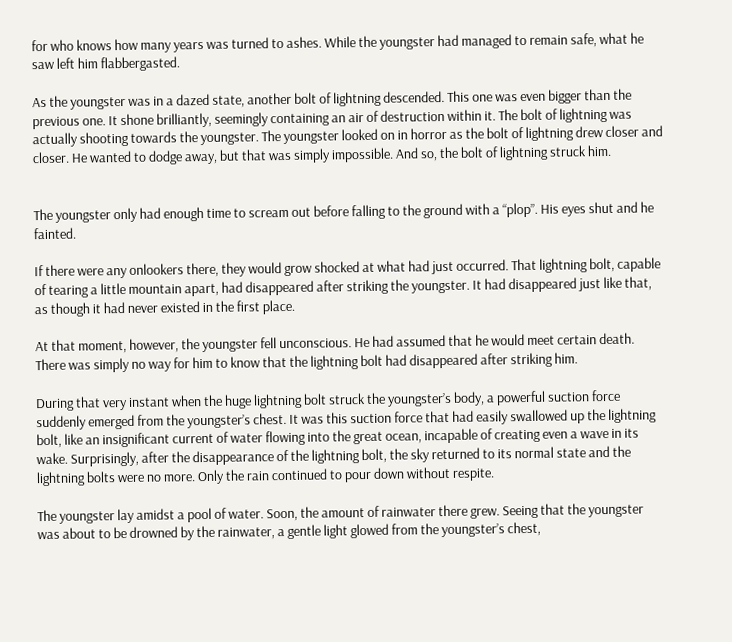for who knows how many years was turned to ashes. While the youngster had managed to remain safe, what he saw left him flabbergasted.

As the youngster was in a dazed state, another bolt of lightning descended. This one was even bigger than the previous one. It shone brilliantly, seemingly containing an air of destruction within it. The bolt of lightning was actually shooting towards the youngster. The youngster looked on in horror as the bolt of lightning drew closer and closer. He wanted to dodge away, but that was simply impossible. And so, the bolt of lightning struck him.


The youngster only had enough time to scream out before falling to the ground with a “plop”. His eyes shut and he fainted.

If there were any onlookers there, they would grow shocked at what had just occurred. That lightning bolt, capable of tearing a little mountain apart, had disappeared after striking the youngster. It had disappeared just like that, as though it had never existed in the first place.

At that moment, however, the youngster fell unconscious. He had assumed that he would meet certain death. There was simply no way for him to know that the lightning bolt had disappeared after striking him.

During that very instant when the huge lightning bolt struck the youngster’s body, a powerful suction force suddenly emerged from the youngster’s chest. It was this suction force that had easily swallowed up the lightning bolt, like an insignificant current of water flowing into the great ocean, incapable of creating even a wave in its wake. Surprisingly, after the disappearance of the lightning bolt, the sky returned to its normal state and the lightning bolts were no more. Only the rain continued to pour down without respite.

The youngster lay amidst a pool of water. Soon, the amount of rainwater there grew. Seeing that the youngster was about to be drowned by the rainwater, a gentle light glowed from the youngster’s chest,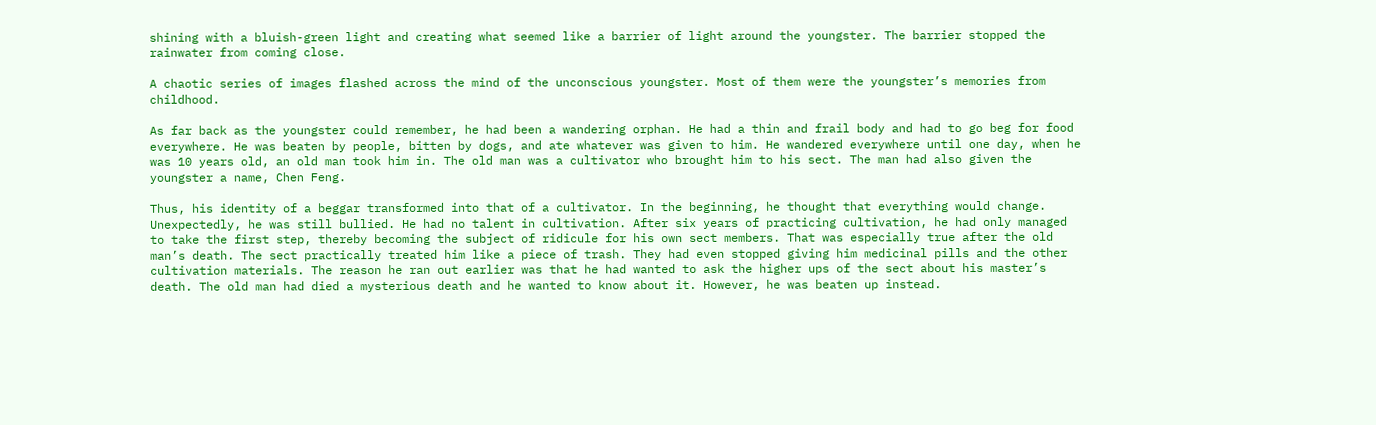shining with a bluish-green light and creating what seemed like a barrier of light around the youngster. The barrier stopped the rainwater from coming close.

A chaotic series of images flashed across the mind of the unconscious youngster. Most of them were the youngster’s memories from childhood.

As far back as the youngster could remember, he had been a wandering orphan. He had a thin and frail body and had to go beg for food everywhere. He was beaten by people, bitten by dogs, and ate whatever was given to him. He wandered everywhere until one day, when he was 10 years old, an old man took him in. The old man was a cultivator who brought him to his sect. The man had also given the youngster a name, Chen Feng.

Thus, his identity of a beggar transformed into that of a cultivator. In the beginning, he thought that everything would change. Unexpectedly, he was still bullied. He had no talent in cultivation. After six years of practicing cultivation, he had only managed to take the first step, thereby becoming the subject of ridicule for his own sect members. That was especially true after the old man’s death. The sect practically treated him like a piece of trash. They had even stopped giving him medicinal pills and the other cultivation materials. The reason he ran out earlier was that he had wanted to ask the higher ups of the sect about his master’s death. The old man had died a mysterious death and he wanted to know about it. However, he was beaten up instead.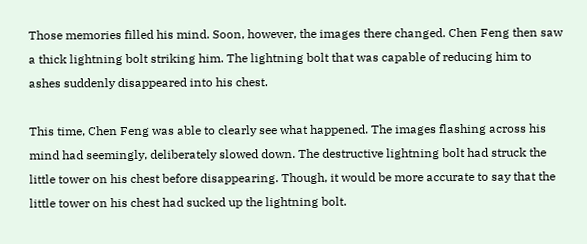Those memories filled his mind. Soon, however, the images there changed. Chen Feng then saw a thick lightning bolt striking him. The lightning bolt that was capable of reducing him to ashes suddenly disappeared into his chest.

This time, Chen Feng was able to clearly see what happened. The images flashing across his mind had seemingly, deliberately slowed down. The destructive lightning bolt had struck the little tower on his chest before disappearing. Though, it would be more accurate to say that the little tower on his chest had sucked up the lightning bolt.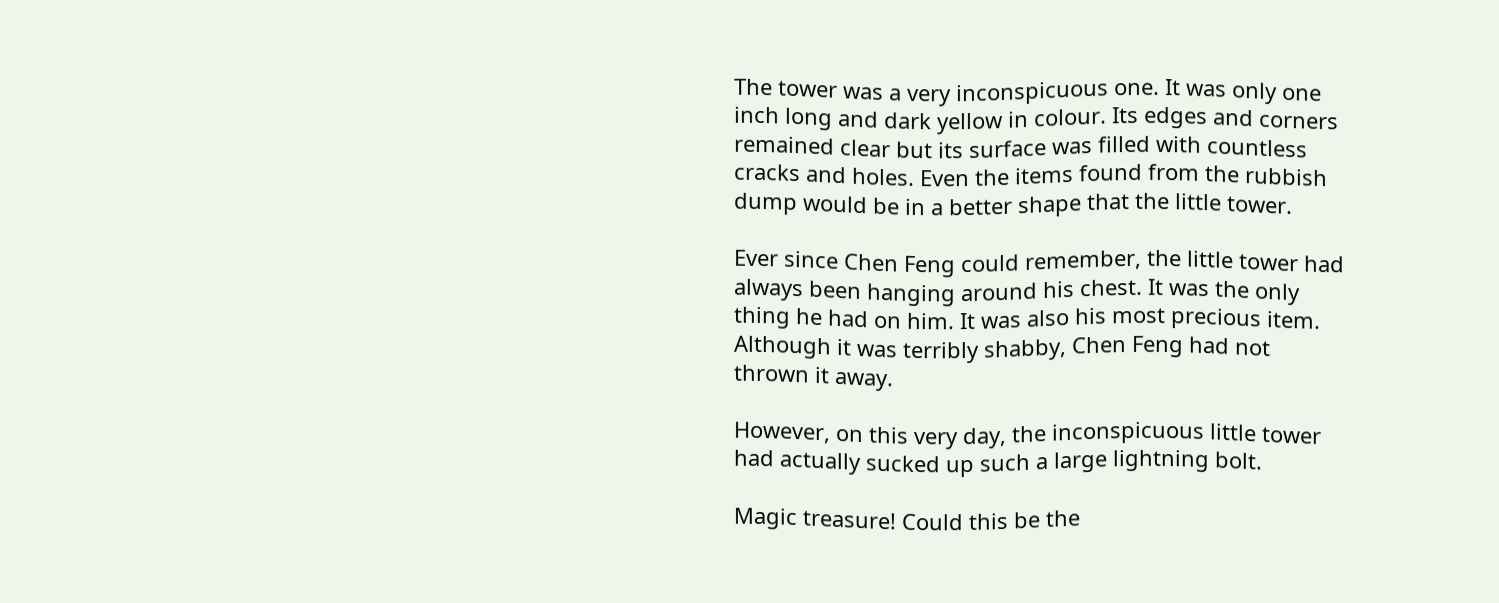The tower was a very inconspicuous one. It was only one inch long and dark yellow in colour. Its edges and corners remained clear but its surface was filled with countless cracks and holes. Even the items found from the rubbish dump would be in a better shape that the little tower.

Ever since Chen Feng could remember, the little tower had always been hanging around his chest. It was the only thing he had on him. It was also his most precious item. Although it was terribly shabby, Chen Feng had not thrown it away.

However, on this very day, the inconspicuous little tower had actually sucked up such a large lightning bolt.

Magic treasure! Could this be the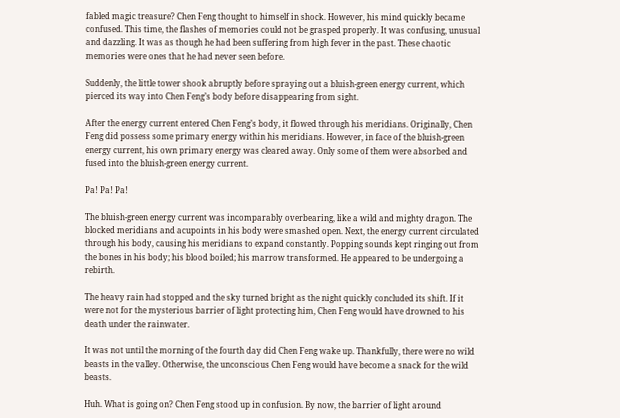fabled magic treasure? Chen Feng thought to himself in shock. However, his mind quickly became confused. This time, the flashes of memories could not be grasped properly. It was confusing, unusual and dazzling. It was as though he had been suffering from high fever in the past. These chaotic memories were ones that he had never seen before.

Suddenly, the little tower shook abruptly before spraying out a bluish-green energy current, which pierced its way into Chen Feng’s body before disappearing from sight.

After the energy current entered Chen Feng’s body, it flowed through his meridians. Originally, Chen Feng did possess some primary energy within his meridians. However, in face of the bluish-green energy current, his own primary energy was cleared away. Only some of them were absorbed and fused into the bluish-green energy current.

Pa! Pa! Pa!

The bluish-green energy current was incomparably overbearing, like a wild and mighty dragon. The blocked meridians and acupoints in his body were smashed open. Next, the energy current circulated through his body, causing his meridians to expand constantly. Popping sounds kept ringing out from the bones in his body; his blood boiled; his marrow transformed. He appeared to be undergoing a rebirth.

The heavy rain had stopped and the sky turned bright as the night quickly concluded its shift. If it were not for the mysterious barrier of light protecting him, Chen Feng would have drowned to his death under the rainwater.

It was not until the morning of the fourth day did Chen Feng wake up. Thankfully, there were no wild beasts in the valley. Otherwise, the unconscious Chen Feng would have become a snack for the wild beasts.

Huh. What is going on? Chen Feng stood up in confusion. By now, the barrier of light around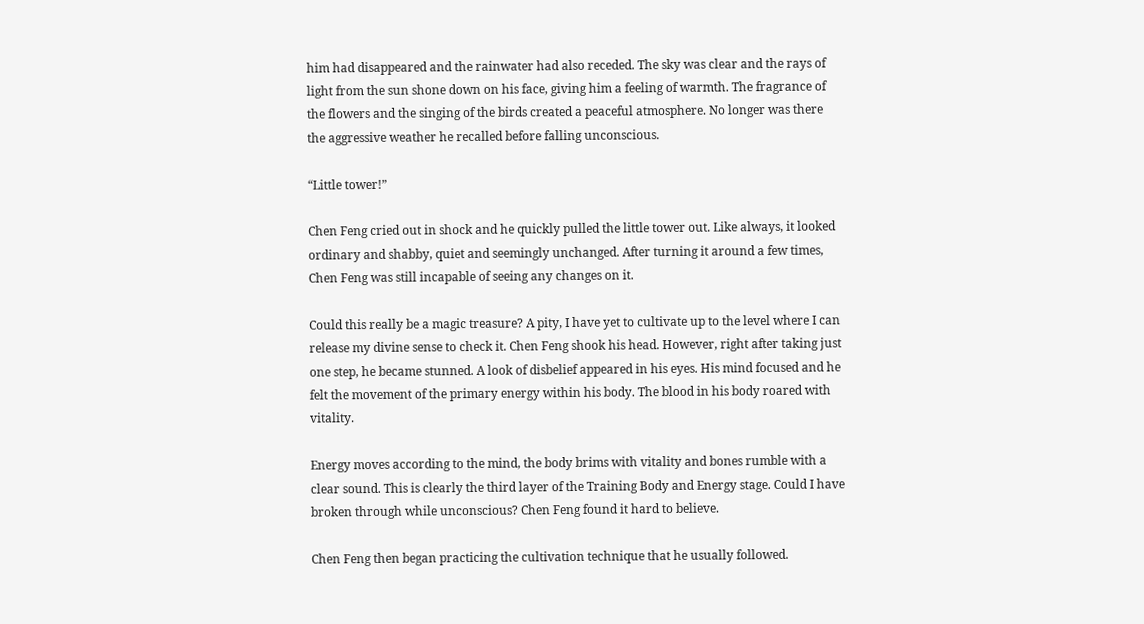him had disappeared and the rainwater had also receded. The sky was clear and the rays of light from the sun shone down on his face, giving him a feeling of warmth. The fragrance of the flowers and the singing of the birds created a peaceful atmosphere. No longer was there the aggressive weather he recalled before falling unconscious.

“Little tower!”

Chen Feng cried out in shock and he quickly pulled the little tower out. Like always, it looked ordinary and shabby, quiet and seemingly unchanged. After turning it around a few times, Chen Feng was still incapable of seeing any changes on it.

Could this really be a magic treasure? A pity, I have yet to cultivate up to the level where I can release my divine sense to check it. Chen Feng shook his head. However, right after taking just one step, he became stunned. A look of disbelief appeared in his eyes. His mind focused and he felt the movement of the primary energy within his body. The blood in his body roared with vitality.

Energy moves according to the mind, the body brims with vitality and bones rumble with a clear sound. This is clearly the third layer of the Training Body and Energy stage. Could I have broken through while unconscious? Chen Feng found it hard to believe.

Chen Feng then began practicing the cultivation technique that he usually followed.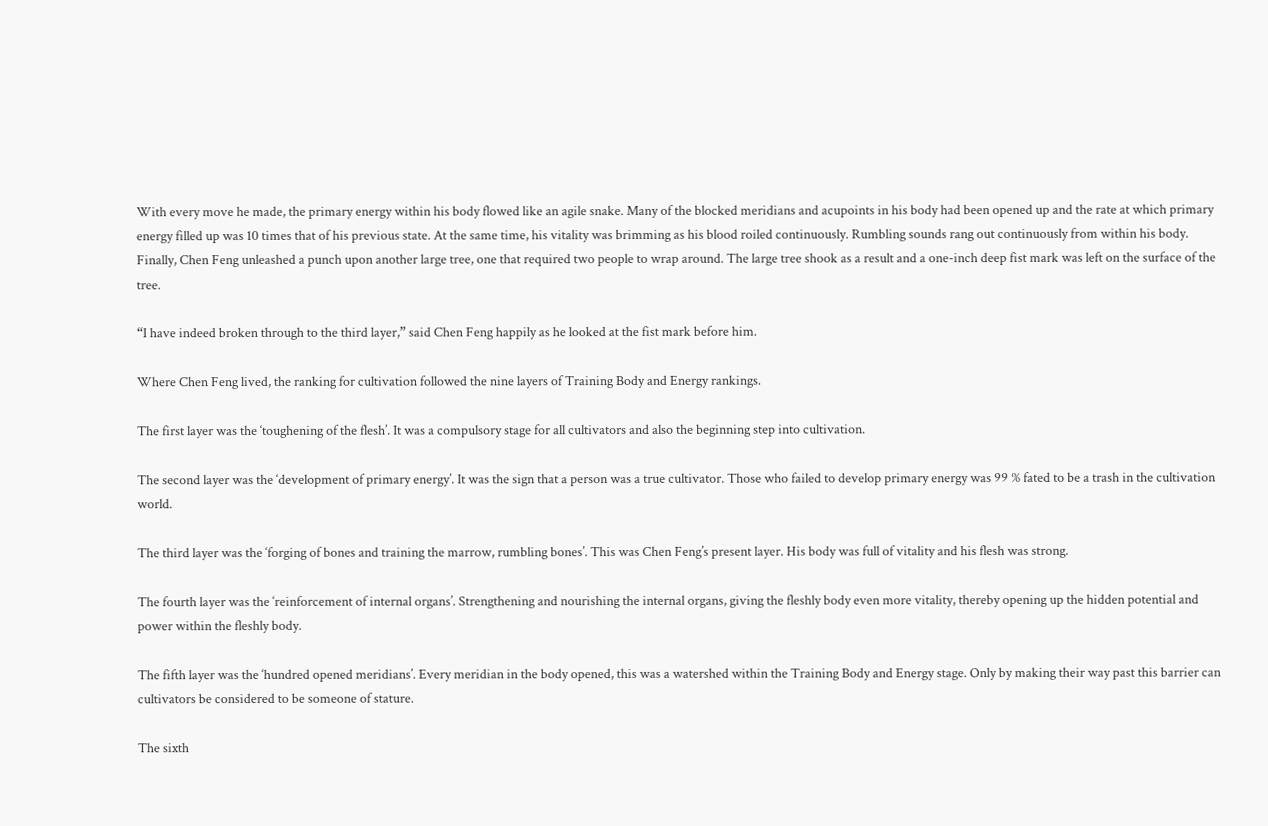With every move he made, the primary energy within his body flowed like an agile snake. Many of the blocked meridians and acupoints in his body had been opened up and the rate at which primary energy filled up was 10 times that of his previous state. At the same time, his vitality was brimming as his blood roiled continuously. Rumbling sounds rang out continuously from within his body. Finally, Chen Feng unleashed a punch upon another large tree, one that required two people to wrap around. The large tree shook as a result and a one-inch deep fist mark was left on the surface of the tree.

“I have indeed broken through to the third layer,” said Chen Feng happily as he looked at the fist mark before him.

Where Chen Feng lived, the ranking for cultivation followed the nine layers of Training Body and Energy rankings.

The first layer was the ‘toughening of the flesh’. It was a compulsory stage for all cultivators and also the beginning step into cultivation.

The second layer was the ‘development of primary energy’. It was the sign that a person was a true cultivator. Those who failed to develop primary energy was 99 % fated to be a trash in the cultivation world.

The third layer was the ‘forging of bones and training the marrow, rumbling bones’. This was Chen Feng’s present layer. His body was full of vitality and his flesh was strong.

The fourth layer was the ‘reinforcement of internal organs’. Strengthening and nourishing the internal organs, giving the fleshly body even more vitality, thereby opening up the hidden potential and power within the fleshly body.

The fifth layer was the ‘hundred opened meridians’. Every meridian in the body opened, this was a watershed within the Training Body and Energy stage. Only by making their way past this barrier can cultivators be considered to be someone of stature.

The sixth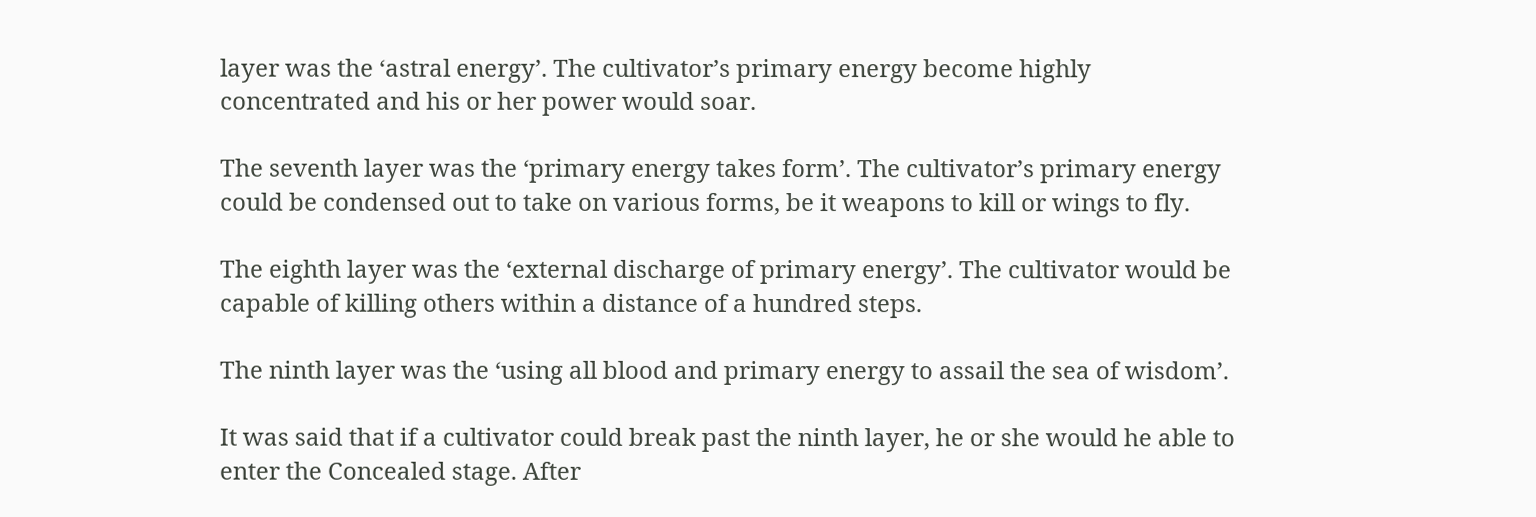layer was the ‘astral energy’. The cultivator’s primary energy become highly concentrated and his or her power would soar.

The seventh layer was the ‘primary energy takes form’. The cultivator’s primary energy could be condensed out to take on various forms, be it weapons to kill or wings to fly.

The eighth layer was the ‘external discharge of primary energy’. The cultivator would be capable of killing others within a distance of a hundred steps.

The ninth layer was the ‘using all blood and primary energy to assail the sea of wisdom’.

It was said that if a cultivator could break past the ninth layer, he or she would he able to enter the Concealed stage. After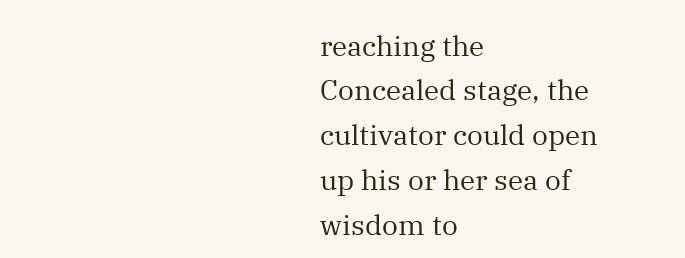reaching the Concealed stage, the cultivator could open up his or her sea of wisdom to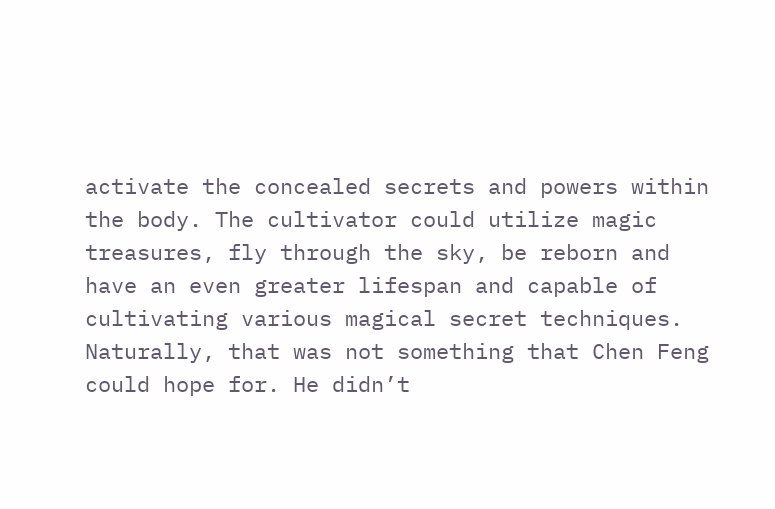activate the concealed secrets and powers within the body. The cultivator could utilize magic treasures, fly through the sky, be reborn and have an even greater lifespan and capable of cultivating various magical secret techniques. Naturally, that was not something that Chen Feng could hope for. He didn’t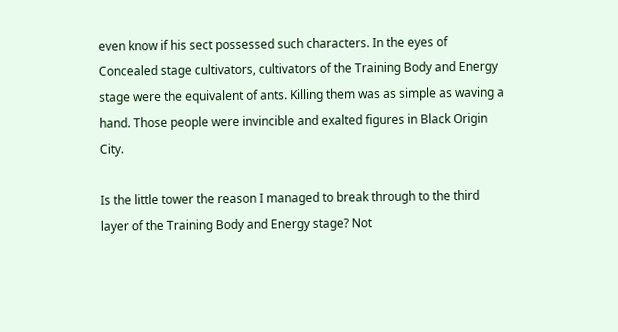even know if his sect possessed such characters. In the eyes of Concealed stage cultivators, cultivators of the Training Body and Energy stage were the equivalent of ants. Killing them was as simple as waving a hand. Those people were invincible and exalted figures in Black Origin City.

Is the little tower the reason I managed to break through to the third layer of the Training Body and Energy stage? Not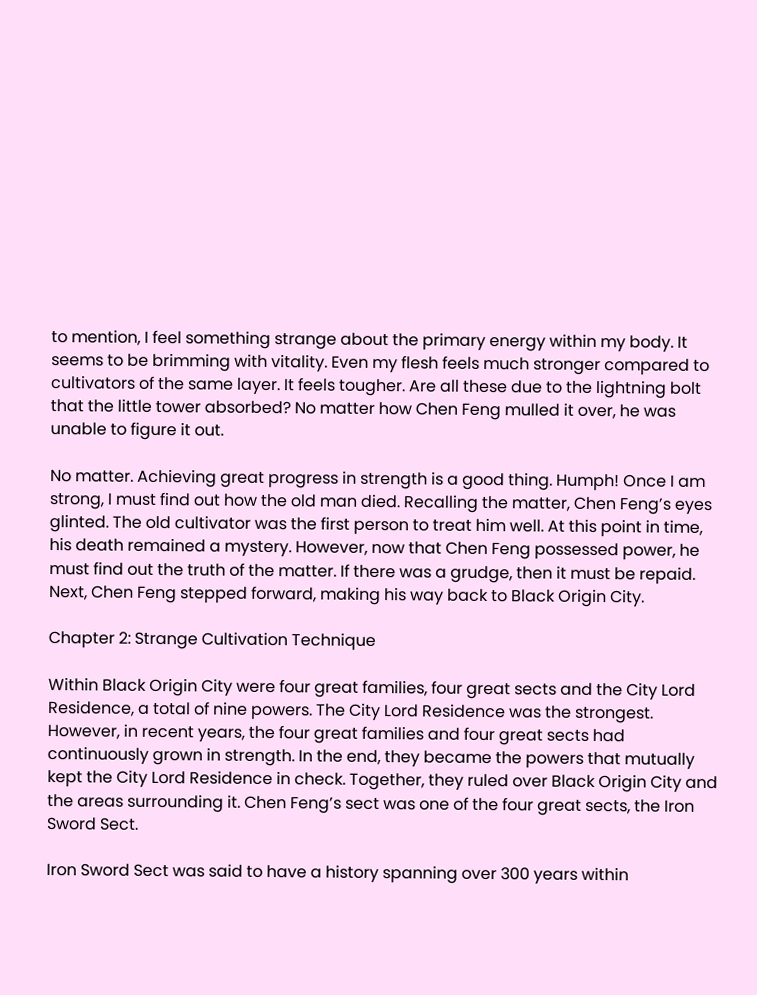to mention, I feel something strange about the primary energy within my body. It seems to be brimming with vitality. Even my flesh feels much stronger compared to cultivators of the same layer. It feels tougher. Are all these due to the lightning bolt that the little tower absorbed? No matter how Chen Feng mulled it over, he was unable to figure it out.

No matter. Achieving great progress in strength is a good thing. Humph! Once I am strong, I must find out how the old man died. Recalling the matter, Chen Feng’s eyes glinted. The old cultivator was the first person to treat him well. At this point in time, his death remained a mystery. However, now that Chen Feng possessed power, he must find out the truth of the matter. If there was a grudge, then it must be repaid. Next, Chen Feng stepped forward, making his way back to Black Origin City.

Chapter 2: Strange Cultivation Technique

Within Black Origin City were four great families, four great sects and the City Lord Residence, a total of nine powers. The City Lord Residence was the strongest. However, in recent years, the four great families and four great sects had continuously grown in strength. In the end, they became the powers that mutually kept the City Lord Residence in check. Together, they ruled over Black Origin City and the areas surrounding it. Chen Feng’s sect was one of the four great sects, the Iron Sword Sect.

Iron Sword Sect was said to have a history spanning over 300 years within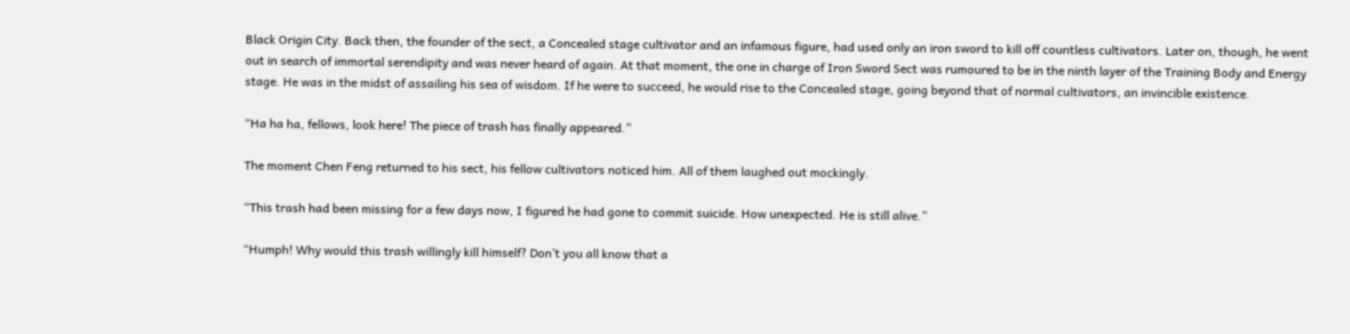Black Origin City. Back then, the founder of the sect, a Concealed stage cultivator and an infamous figure, had used only an iron sword to kill off countless cultivators. Later on, though, he went out in search of immortal serendipity and was never heard of again. At that moment, the one in charge of Iron Sword Sect was rumoured to be in the ninth layer of the Training Body and Energy stage. He was in the midst of assailing his sea of wisdom. If he were to succeed, he would rise to the Concealed stage, going beyond that of normal cultivators, an invincible existence.

“Ha ha ha, fellows, look here! The piece of trash has finally appeared.”

The moment Chen Feng returned to his sect, his fellow cultivators noticed him. All of them laughed out mockingly.

“This trash had been missing for a few days now, I figured he had gone to commit suicide. How unexpected. He is still alive.”

“Humph! Why would this trash willingly kill himself? Don’t you all know that a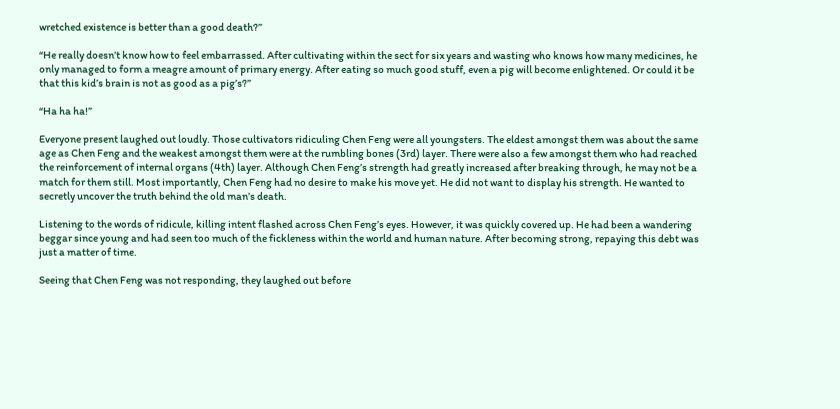wretched existence is better than a good death?”

“He really doesn’t know how to feel embarrassed. After cultivating within the sect for six years and wasting who knows how many medicines, he only managed to form a meagre amount of primary energy. After eating so much good stuff, even a pig will become enlightened. Or could it be that this kid’s brain is not as good as a pig’s?”

“Ha ha ha!”

Everyone present laughed out loudly. Those cultivators ridiculing Chen Feng were all youngsters. The eldest amongst them was about the same age as Chen Feng and the weakest amongst them were at the rumbling bones (3rd) layer. There were also a few amongst them who had reached the reinforcement of internal organs (4th) layer. Although Chen Feng’s strength had greatly increased after breaking through, he may not be a match for them still. Most importantly, Chen Feng had no desire to make his move yet. He did not want to display his strength. He wanted to secretly uncover the truth behind the old man’s death.

Listening to the words of ridicule, killing intent flashed across Chen Feng’s eyes. However, it was quickly covered up. He had been a wandering beggar since young and had seen too much of the fickleness within the world and human nature. After becoming strong, repaying this debt was just a matter of time.

Seeing that Chen Feng was not responding, they laughed out before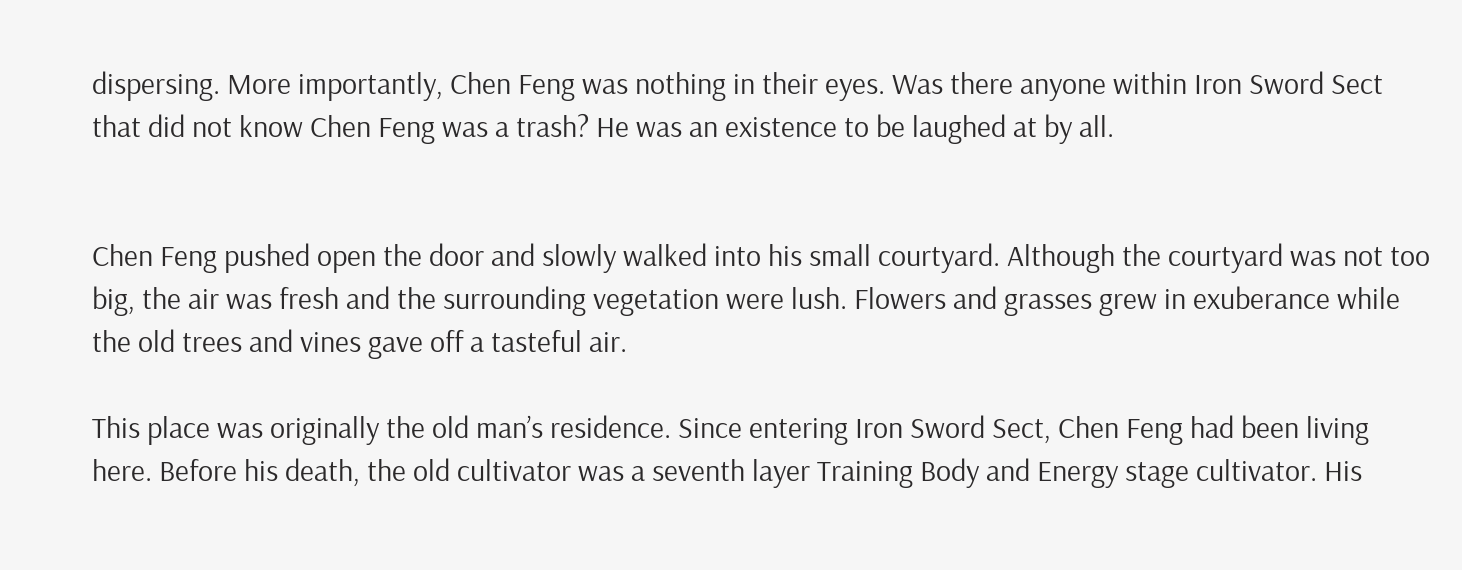dispersing. More importantly, Chen Feng was nothing in their eyes. Was there anyone within Iron Sword Sect that did not know Chen Feng was a trash? He was an existence to be laughed at by all.


Chen Feng pushed open the door and slowly walked into his small courtyard. Although the courtyard was not too big, the air was fresh and the surrounding vegetation were lush. Flowers and grasses grew in exuberance while the old trees and vines gave off a tasteful air.

This place was originally the old man’s residence. Since entering Iron Sword Sect, Chen Feng had been living here. Before his death, the old cultivator was a seventh layer Training Body and Energy stage cultivator. His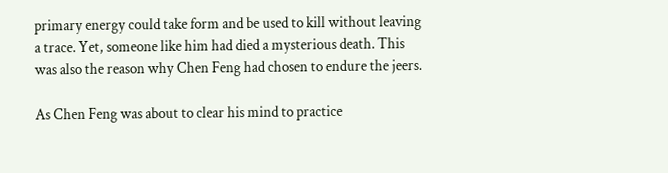primary energy could take form and be used to kill without leaving a trace. Yet, someone like him had died a mysterious death. This was also the reason why Chen Feng had chosen to endure the jeers.

As Chen Feng was about to clear his mind to practice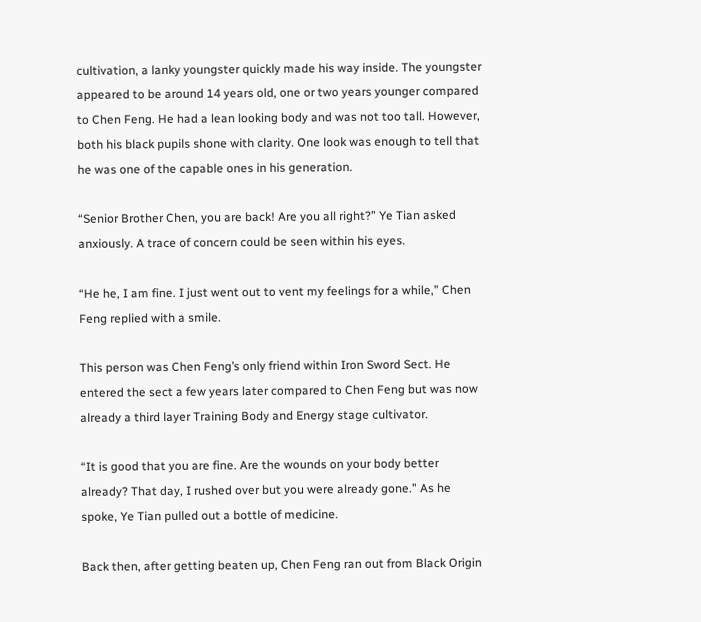cultivation, a lanky youngster quickly made his way inside. The youngster appeared to be around 14 years old, one or two years younger compared to Chen Feng. He had a lean looking body and was not too tall. However, both his black pupils shone with clarity. One look was enough to tell that he was one of the capable ones in his generation.

“Senior Brother Chen, you are back! Are you all right?” Ye Tian asked anxiously. A trace of concern could be seen within his eyes.

“He he, I am fine. I just went out to vent my feelings for a while,” Chen Feng replied with a smile.

This person was Chen Feng’s only friend within Iron Sword Sect. He entered the sect a few years later compared to Chen Feng but was now already a third layer Training Body and Energy stage cultivator.

“It is good that you are fine. Are the wounds on your body better already? That day, I rushed over but you were already gone.” As he spoke, Ye Tian pulled out a bottle of medicine.

Back then, after getting beaten up, Chen Feng ran out from Black Origin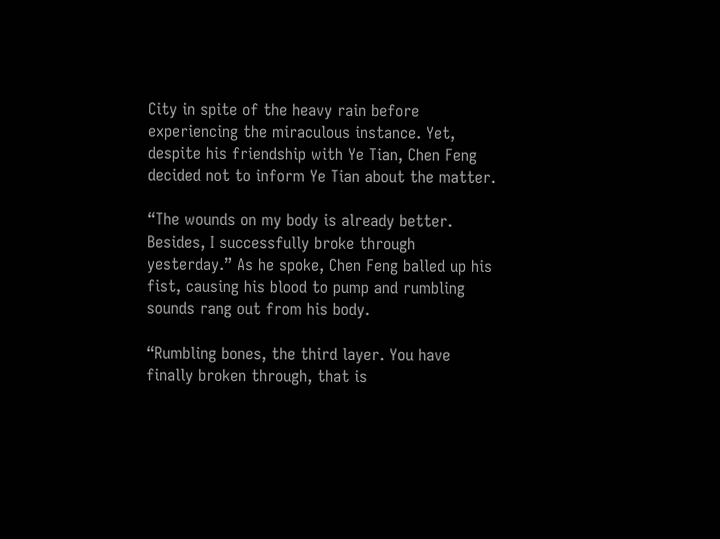City in spite of the heavy rain before experiencing the miraculous instance. Yet, despite his friendship with Ye Tian, Chen Feng decided not to inform Ye Tian about the matter.

“The wounds on my body is already better. Besides, I successfully broke through yesterday.” As he spoke, Chen Feng balled up his fist, causing his blood to pump and rumbling sounds rang out from his body.

“Rumbling bones, the third layer. You have finally broken through, that is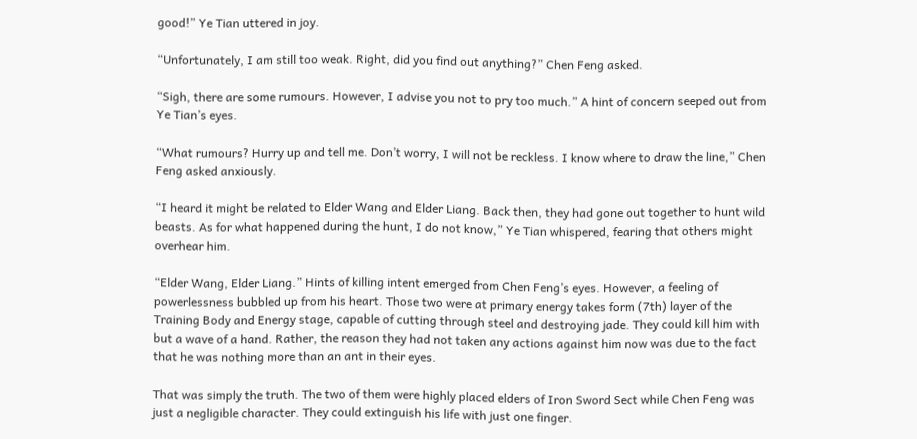good!” Ye Tian uttered in joy.

“Unfortunately, I am still too weak. Right, did you find out anything?” Chen Feng asked.

“Sigh, there are some rumours. However, I advise you not to pry too much.” A hint of concern seeped out from Ye Tian’s eyes.

“What rumours? Hurry up and tell me. Don’t worry, I will not be reckless. I know where to draw the line,” Chen Feng asked anxiously.

“I heard it might be related to Elder Wang and Elder Liang. Back then, they had gone out together to hunt wild beasts. As for what happened during the hunt, I do not know,” Ye Tian whispered, fearing that others might overhear him.

“Elder Wang, Elder Liang.” Hints of killing intent emerged from Chen Feng’s eyes. However, a feeling of powerlessness bubbled up from his heart. Those two were at primary energy takes form (7th) layer of the Training Body and Energy stage, capable of cutting through steel and destroying jade. They could kill him with but a wave of a hand. Rather, the reason they had not taken any actions against him now was due to the fact that he was nothing more than an ant in their eyes.

That was simply the truth. The two of them were highly placed elders of Iron Sword Sect while Chen Feng was just a negligible character. They could extinguish his life with just one finger.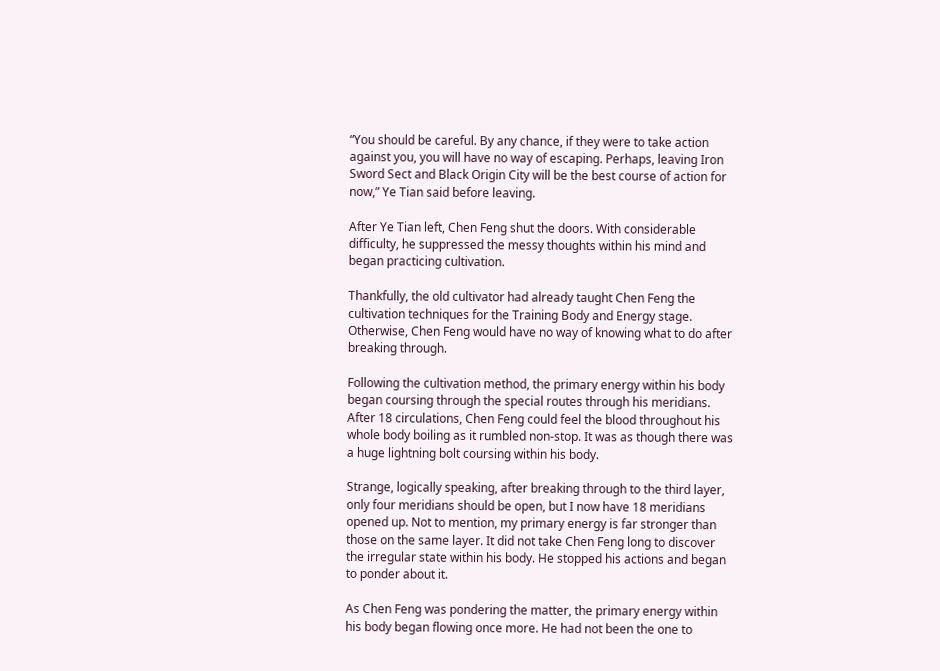“You should be careful. By any chance, if they were to take action against you, you will have no way of escaping. Perhaps, leaving Iron Sword Sect and Black Origin City will be the best course of action for now,” Ye Tian said before leaving.

After Ye Tian left, Chen Feng shut the doors. With considerable difficulty, he suppressed the messy thoughts within his mind and began practicing cultivation.

Thankfully, the old cultivator had already taught Chen Feng the cultivation techniques for the Training Body and Energy stage. Otherwise, Chen Feng would have no way of knowing what to do after breaking through.

Following the cultivation method, the primary energy within his body began coursing through the special routes through his meridians. After 18 circulations, Chen Feng could feel the blood throughout his whole body boiling as it rumbled non-stop. It was as though there was a huge lightning bolt coursing within his body.

Strange, logically speaking, after breaking through to the third layer, only four meridians should be open, but I now have 18 meridians opened up. Not to mention, my primary energy is far stronger than those on the same layer. It did not take Chen Feng long to discover the irregular state within his body. He stopped his actions and began to ponder about it.

As Chen Feng was pondering the matter, the primary energy within his body began flowing once more. He had not been the one to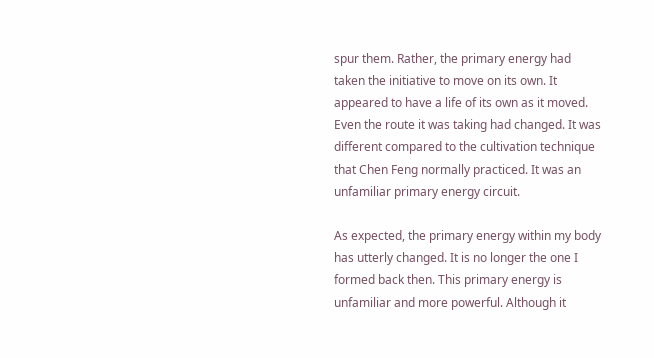spur them. Rather, the primary energy had taken the initiative to move on its own. It appeared to have a life of its own as it moved. Even the route it was taking had changed. It was different compared to the cultivation technique that Chen Feng normally practiced. It was an unfamiliar primary energy circuit.

As expected, the primary energy within my body has utterly changed. It is no longer the one I formed back then. This primary energy is unfamiliar and more powerful. Although it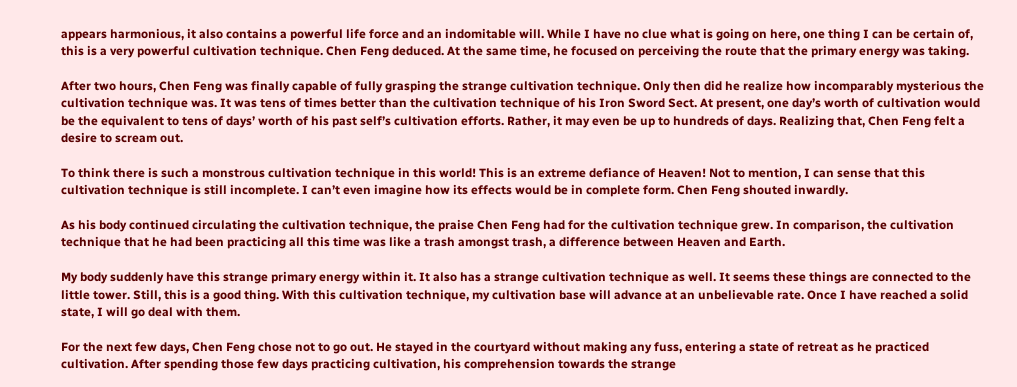appears harmonious, it also contains a powerful life force and an indomitable will. While I have no clue what is going on here, one thing I can be certain of, this is a very powerful cultivation technique. Chen Feng deduced. At the same time, he focused on perceiving the route that the primary energy was taking.

After two hours, Chen Feng was finally capable of fully grasping the strange cultivation technique. Only then did he realize how incomparably mysterious the cultivation technique was. It was tens of times better than the cultivation technique of his Iron Sword Sect. At present, one day’s worth of cultivation would be the equivalent to tens of days’ worth of his past self’s cultivation efforts. Rather, it may even be up to hundreds of days. Realizing that, Chen Feng felt a desire to scream out.

To think there is such a monstrous cultivation technique in this world! This is an extreme defiance of Heaven! Not to mention, I can sense that this cultivation technique is still incomplete. I can’t even imagine how its effects would be in complete form. Chen Feng shouted inwardly.

As his body continued circulating the cultivation technique, the praise Chen Feng had for the cultivation technique grew. In comparison, the cultivation technique that he had been practicing all this time was like a trash amongst trash, a difference between Heaven and Earth.

My body suddenly have this strange primary energy within it. It also has a strange cultivation technique as well. It seems these things are connected to the little tower. Still, this is a good thing. With this cultivation technique, my cultivation base will advance at an unbelievable rate. Once I have reached a solid state, I will go deal with them.

For the next few days, Chen Feng chose not to go out. He stayed in the courtyard without making any fuss, entering a state of retreat as he practiced cultivation. After spending those few days practicing cultivation, his comprehension towards the strange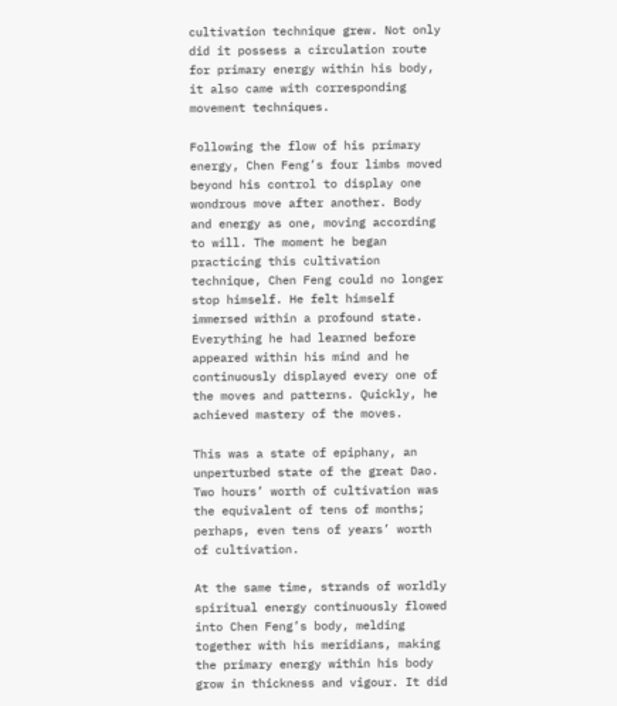cultivation technique grew. Not only did it possess a circulation route for primary energy within his body, it also came with corresponding movement techniques.

Following the flow of his primary energy, Chen Feng’s four limbs moved beyond his control to display one wondrous move after another. Body and energy as one, moving according to will. The moment he began practicing this cultivation technique, Chen Feng could no longer stop himself. He felt himself immersed within a profound state. Everything he had learned before appeared within his mind and he continuously displayed every one of the moves and patterns. Quickly, he achieved mastery of the moves.

This was a state of epiphany, an unperturbed state of the great Dao. Two hours’ worth of cultivation was the equivalent of tens of months; perhaps, even tens of years’ worth of cultivation.

At the same time, strands of worldly spiritual energy continuously flowed into Chen Feng’s body, melding together with his meridians, making the primary energy within his body grow in thickness and vigour. It did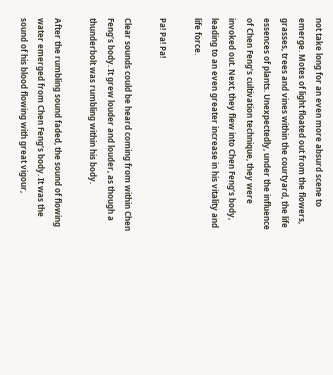not take long for an even more absurd scene to emerge. Motes of light floated out from the flowers, grasses, trees and vines within the courtyard, the life essences of plants. Unexpectedly, under the influence of Chen Feng’s cultivation technique, they were invoked out. Next, they flew into Chen Feng’s body, leading to an even greater increase in his vitality and life force.

Pa! Pa! Pa!

Clear sounds could be heard coming from within Chen Feng’s body. It grew louder and louder, as though a thunderbolt was rumbling within his body.

After the rumbling sound faded, the sound of flowing water emerged from Chen Feng’s body. It was the sound of his blood flowing with great vigour,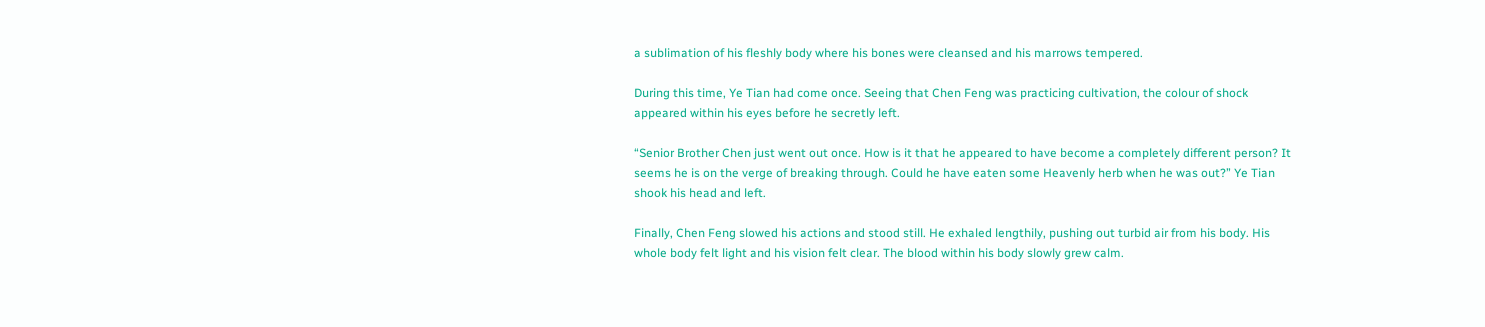a sublimation of his fleshly body where his bones were cleansed and his marrows tempered.

During this time, Ye Tian had come once. Seeing that Chen Feng was practicing cultivation, the colour of shock appeared within his eyes before he secretly left.

“Senior Brother Chen just went out once. How is it that he appeared to have become a completely different person? It seems he is on the verge of breaking through. Could he have eaten some Heavenly herb when he was out?” Ye Tian shook his head and left.

Finally, Chen Feng slowed his actions and stood still. He exhaled lengthily, pushing out turbid air from his body. His whole body felt light and his vision felt clear. The blood within his body slowly grew calm.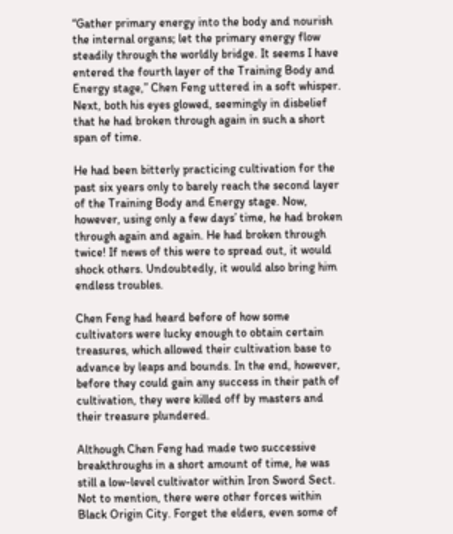“Gather primary energy into the body and nourish the internal organs; let the primary energy flow steadily through the worldly bridge. It seems I have entered the fourth layer of the Training Body and Energy stage,” Chen Feng uttered in a soft whisper. Next, both his eyes glowed, seemingly in disbelief that he had broken through again in such a short span of time.

He had been bitterly practicing cultivation for the past six years only to barely reach the second layer of the Training Body and Energy stage. Now, however, using only a few days’ time, he had broken through again and again. He had broken through twice! If news of this were to spread out, it would shock others. Undoubtedly, it would also bring him endless troubles.

Chen Feng had heard before of how some cultivators were lucky enough to obtain certain treasures, which allowed their cultivation base to advance by leaps and bounds. In the end, however, before they could gain any success in their path of cultivation, they were killed off by masters and their treasure plundered.

Although Chen Feng had made two successive breakthroughs in a short amount of time, he was still a low-level cultivator within Iron Sword Sect. Not to mention, there were other forces within Black Origin City. Forget the elders, even some of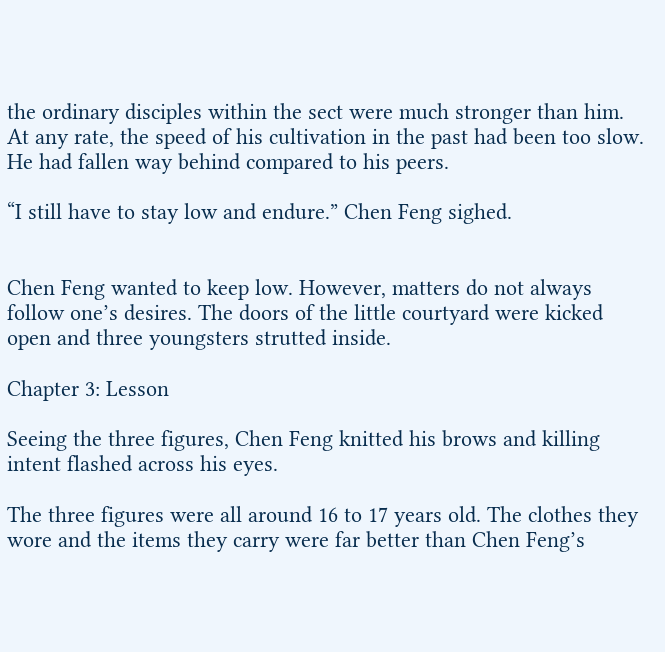the ordinary disciples within the sect were much stronger than him. At any rate, the speed of his cultivation in the past had been too slow. He had fallen way behind compared to his peers.

“I still have to stay low and endure.” Chen Feng sighed.


Chen Feng wanted to keep low. However, matters do not always follow one’s desires. The doors of the little courtyard were kicked open and three youngsters strutted inside.

Chapter 3: Lesson

Seeing the three figures, Chen Feng knitted his brows and killing intent flashed across his eyes.

The three figures were all around 16 to 17 years old. The clothes they wore and the items they carry were far better than Chen Feng’s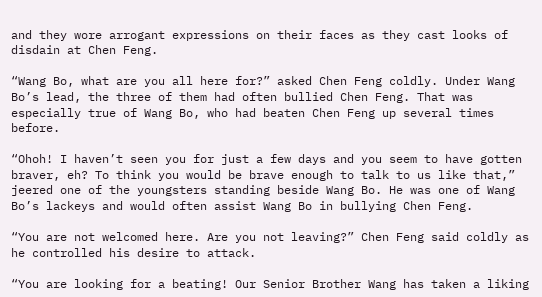and they wore arrogant expressions on their faces as they cast looks of disdain at Chen Feng.

“Wang Bo, what are you all here for?” asked Chen Feng coldly. Under Wang Bo’s lead, the three of them had often bullied Chen Feng. That was especially true of Wang Bo, who had beaten Chen Feng up several times before.

“Ohoh! I haven’t seen you for just a few days and you seem to have gotten braver, eh? To think you would be brave enough to talk to us like that,” jeered one of the youngsters standing beside Wang Bo. He was one of Wang Bo’s lackeys and would often assist Wang Bo in bullying Chen Feng.

“You are not welcomed here. Are you not leaving?” Chen Feng said coldly as he controlled his desire to attack.

“You are looking for a beating! Our Senior Brother Wang has taken a liking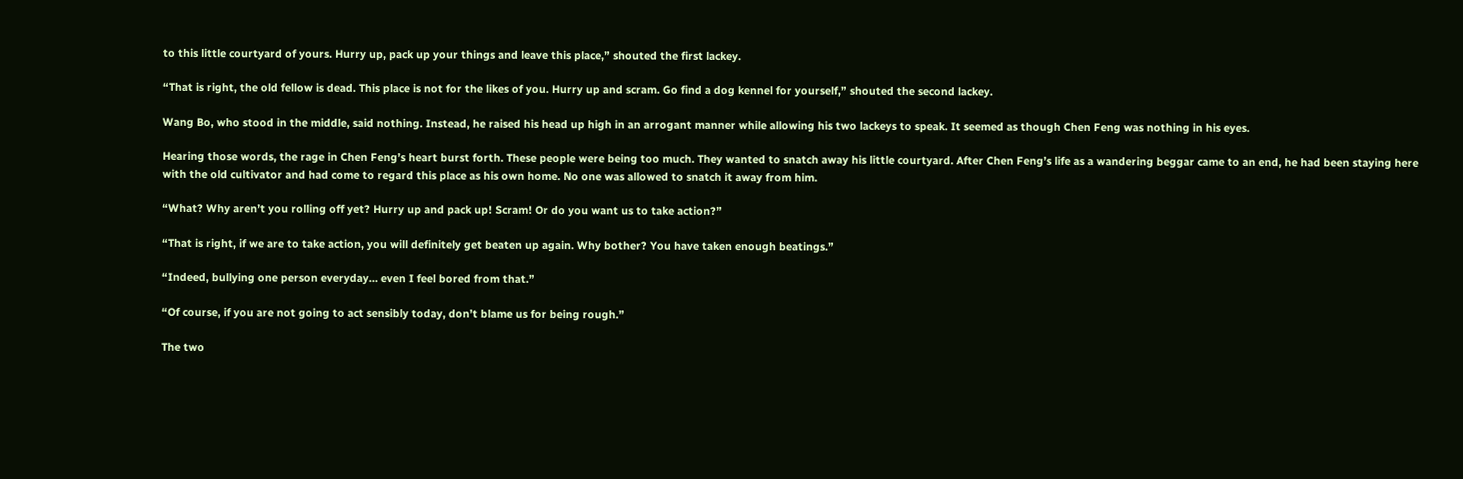to this little courtyard of yours. Hurry up, pack up your things and leave this place,” shouted the first lackey.

“That is right, the old fellow is dead. This place is not for the likes of you. Hurry up and scram. Go find a dog kennel for yourself,” shouted the second lackey.

Wang Bo, who stood in the middle, said nothing. Instead, he raised his head up high in an arrogant manner while allowing his two lackeys to speak. It seemed as though Chen Feng was nothing in his eyes.

Hearing those words, the rage in Chen Feng’s heart burst forth. These people were being too much. They wanted to snatch away his little courtyard. After Chen Feng’s life as a wandering beggar came to an end, he had been staying here with the old cultivator and had come to regard this place as his own home. No one was allowed to snatch it away from him.

“What? Why aren’t you rolling off yet? Hurry up and pack up! Scram! Or do you want us to take action?”

“That is right, if we are to take action, you will definitely get beaten up again. Why bother? You have taken enough beatings.”

“Indeed, bullying one person everyday… even I feel bored from that.”

“Of course, if you are not going to act sensibly today, don’t blame us for being rough.”

The two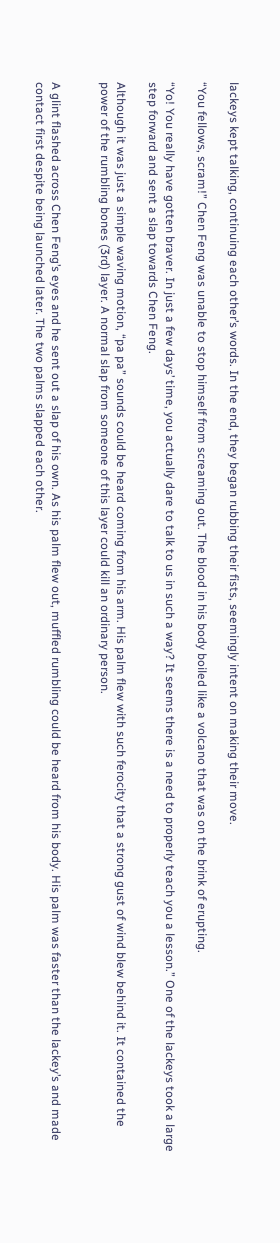lackeys kept talking, continuing each other’s words. In the end, they began rubbing their fists, seemingly intent on making their move.

“You fellows, scram!” Chen Feng was unable to stop himself from screaming out. The blood in his body boiled like a volcano that was on the brink of erupting.

“Yo! You really have gotten braver. In just a few days’ time, you actually dare to talk to us in such a way? It seems there is a need to properly teach you a lesson.” One of the lackeys took a large step forward and sent a slap towards Chen Feng.

Although it was just a simple waving motion, “pa pa” sounds could be heard coming from his arm. His palm flew with such ferocity that a strong gust of wind blew behind it. It contained the power of the rumbling bones (3rd) layer. A normal slap from someone of this layer could kill an ordinary person.


A glint flashed across Chen Feng’s eyes and he sent out a slap of his own. As his palm flew out, muffled rumbling could be heard from his body. His palm was faster than the lackey’s and made contact first despite being launched later. The two palms slapped each other.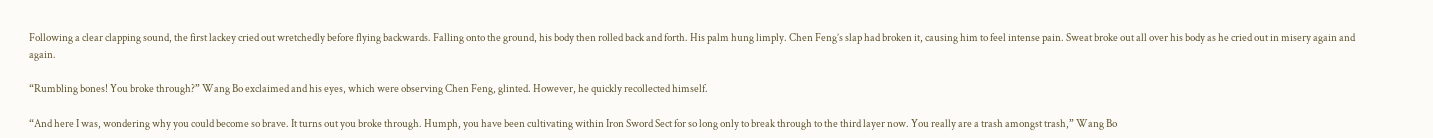Following a clear clapping sound, the first lackey cried out wretchedly before flying backwards. Falling onto the ground, his body then rolled back and forth. His palm hung limply. Chen Feng’s slap had broken it, causing him to feel intense pain. Sweat broke out all over his body as he cried out in misery again and again.

“Rumbling bones! You broke through?” Wang Bo exclaimed and his eyes, which were observing Chen Feng, glinted. However, he quickly recollected himself.

“And here I was, wondering why you could become so brave. It turns out you broke through. Humph, you have been cultivating within Iron Sword Sect for so long only to break through to the third layer now. You really are a trash amongst trash,” Wang Bo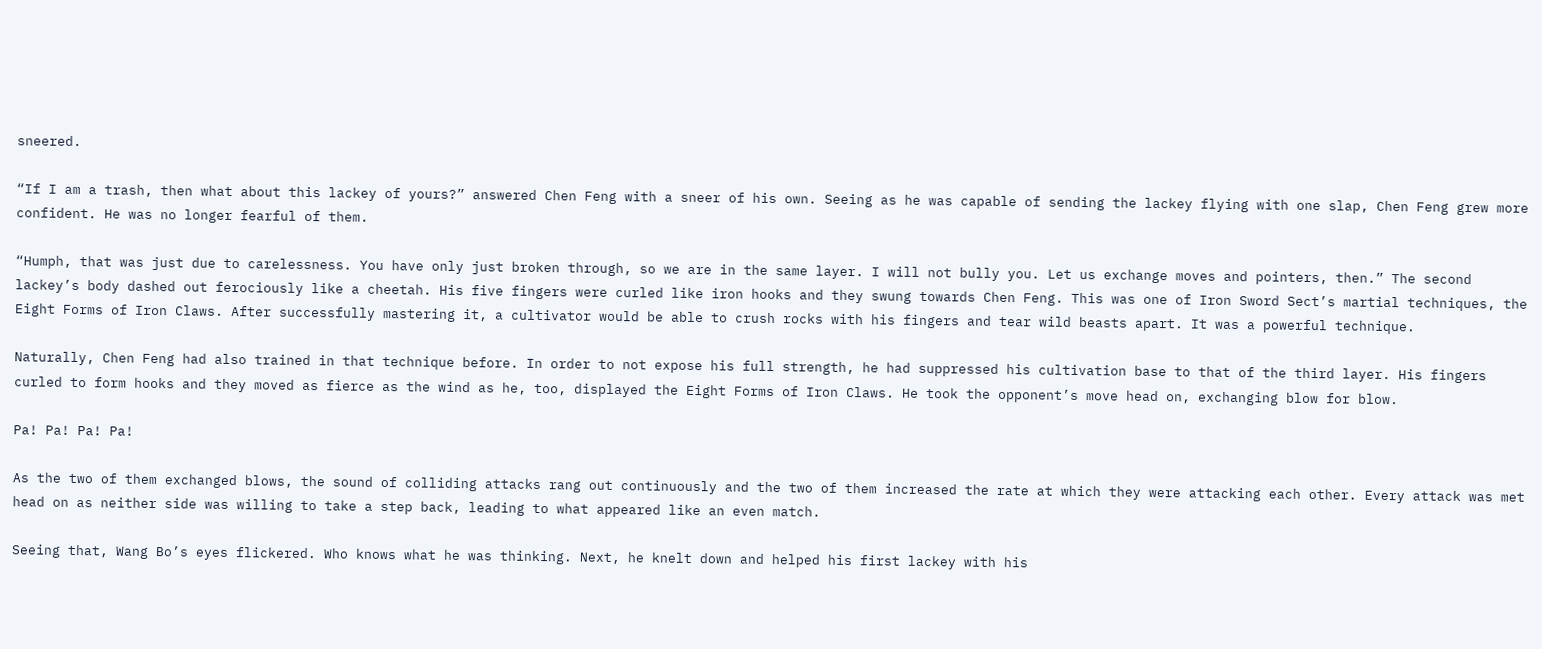sneered.

“If I am a trash, then what about this lackey of yours?” answered Chen Feng with a sneer of his own. Seeing as he was capable of sending the lackey flying with one slap, Chen Feng grew more confident. He was no longer fearful of them.

“Humph, that was just due to carelessness. You have only just broken through, so we are in the same layer. I will not bully you. Let us exchange moves and pointers, then.” The second lackey’s body dashed out ferociously like a cheetah. His five fingers were curled like iron hooks and they swung towards Chen Feng. This was one of Iron Sword Sect’s martial techniques, the Eight Forms of Iron Claws. After successfully mastering it, a cultivator would be able to crush rocks with his fingers and tear wild beasts apart. It was a powerful technique.

Naturally, Chen Feng had also trained in that technique before. In order to not expose his full strength, he had suppressed his cultivation base to that of the third layer. His fingers curled to form hooks and they moved as fierce as the wind as he, too, displayed the Eight Forms of Iron Claws. He took the opponent’s move head on, exchanging blow for blow.

Pa! Pa! Pa! Pa!

As the two of them exchanged blows, the sound of colliding attacks rang out continuously and the two of them increased the rate at which they were attacking each other. Every attack was met head on as neither side was willing to take a step back, leading to what appeared like an even match.

Seeing that, Wang Bo’s eyes flickered. Who knows what he was thinking. Next, he knelt down and helped his first lackey with his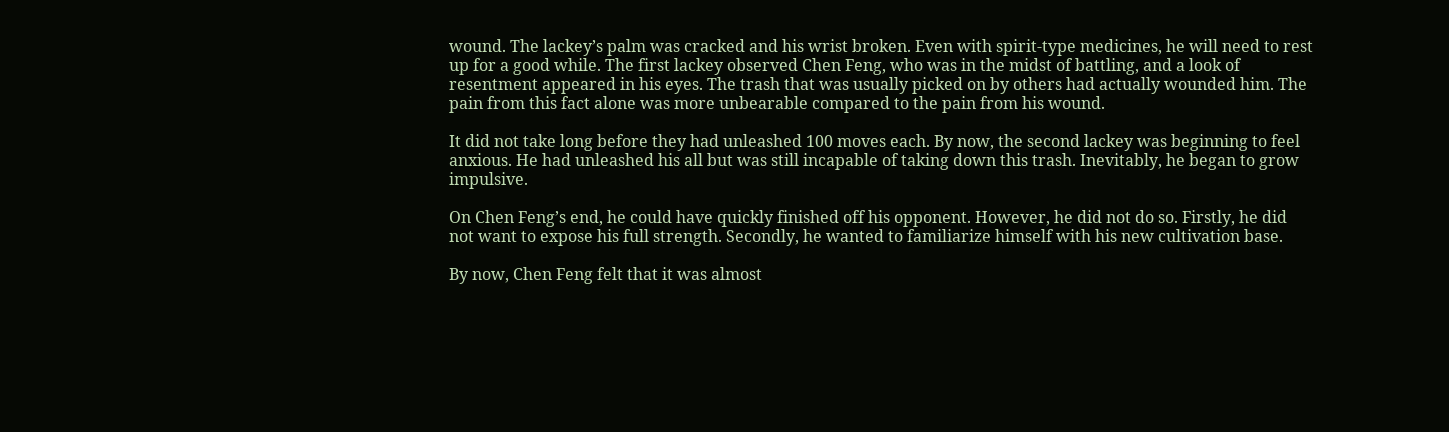wound. The lackey’s palm was cracked and his wrist broken. Even with spirit-type medicines, he will need to rest up for a good while. The first lackey observed Chen Feng, who was in the midst of battling, and a look of resentment appeared in his eyes. The trash that was usually picked on by others had actually wounded him. The pain from this fact alone was more unbearable compared to the pain from his wound.

It did not take long before they had unleashed 100 moves each. By now, the second lackey was beginning to feel anxious. He had unleashed his all but was still incapable of taking down this trash. Inevitably, he began to grow impulsive.

On Chen Feng’s end, he could have quickly finished off his opponent. However, he did not do so. Firstly, he did not want to expose his full strength. Secondly, he wanted to familiarize himself with his new cultivation base.

By now, Chen Feng felt that it was almost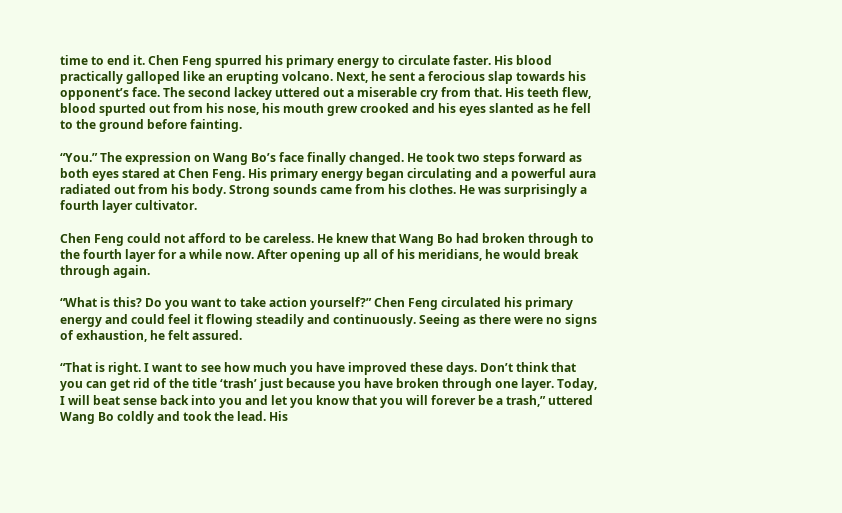time to end it. Chen Feng spurred his primary energy to circulate faster. His blood practically galloped like an erupting volcano. Next, he sent a ferocious slap towards his opponent’s face. The second lackey uttered out a miserable cry from that. His teeth flew, blood spurted out from his nose, his mouth grew crooked and his eyes slanted as he fell to the ground before fainting.

“You.” The expression on Wang Bo’s face finally changed. He took two steps forward as both eyes stared at Chen Feng. His primary energy began circulating and a powerful aura radiated out from his body. Strong sounds came from his clothes. He was surprisingly a fourth layer cultivator.

Chen Feng could not afford to be careless. He knew that Wang Bo had broken through to the fourth layer for a while now. After opening up all of his meridians, he would break through again.

“What is this? Do you want to take action yourself?” Chen Feng circulated his primary energy and could feel it flowing steadily and continuously. Seeing as there were no signs of exhaustion, he felt assured.

“That is right. I want to see how much you have improved these days. Don’t think that you can get rid of the title ‘trash’ just because you have broken through one layer. Today, I will beat sense back into you and let you know that you will forever be a trash,” uttered Wang Bo coldly and took the lead. His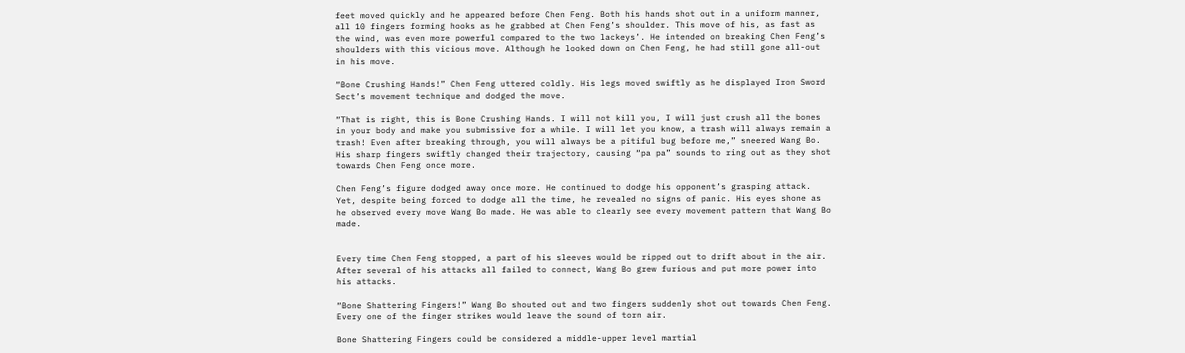feet moved quickly and he appeared before Chen Feng. Both his hands shot out in a uniform manner, all 10 fingers forming hooks as he grabbed at Chen Feng’s shoulder. This move of his, as fast as the wind, was even more powerful compared to the two lackeys’. He intended on breaking Chen Feng’s shoulders with this vicious move. Although he looked down on Chen Feng, he had still gone all-out in his move.

“Bone Crushing Hands!” Chen Feng uttered coldly. His legs moved swiftly as he displayed Iron Sword Sect’s movement technique and dodged the move.

“That is right, this is Bone Crushing Hands. I will not kill you, I will just crush all the bones in your body and make you submissive for a while. I will let you know, a trash will always remain a trash! Even after breaking through, you will always be a pitiful bug before me,” sneered Wang Bo. His sharp fingers swiftly changed their trajectory, causing “pa pa” sounds to ring out as they shot towards Chen Feng once more.

Chen Feng’s figure dodged away once more. He continued to dodge his opponent’s grasping attack. Yet, despite being forced to dodge all the time, he revealed no signs of panic. His eyes shone as he observed every move Wang Bo made. He was able to clearly see every movement pattern that Wang Bo made.


Every time Chen Feng stopped, a part of his sleeves would be ripped out to drift about in the air. After several of his attacks all failed to connect, Wang Bo grew furious and put more power into his attacks.

“Bone Shattering Fingers!” Wang Bo shouted out and two fingers suddenly shot out towards Chen Feng. Every one of the finger strikes would leave the sound of torn air.

Bone Shattering Fingers could be considered a middle-upper level martial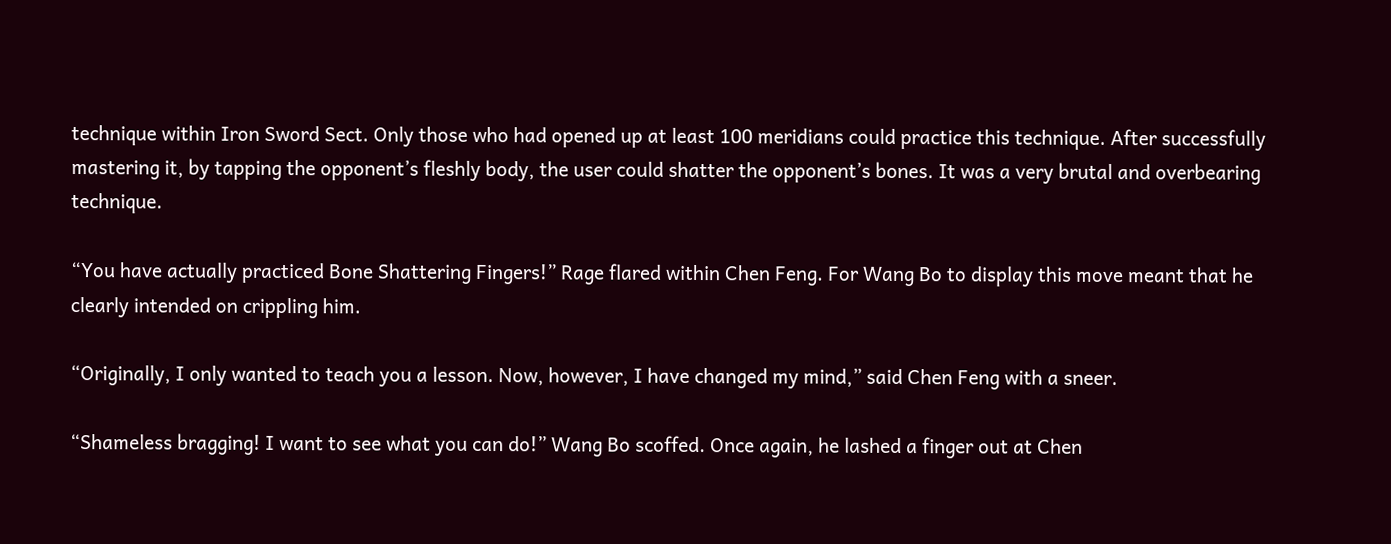technique within Iron Sword Sect. Only those who had opened up at least 100 meridians could practice this technique. After successfully mastering it, by tapping the opponent’s fleshly body, the user could shatter the opponent’s bones. It was a very brutal and overbearing technique.

“You have actually practiced Bone Shattering Fingers!” Rage flared within Chen Feng. For Wang Bo to display this move meant that he clearly intended on crippling him.

“Originally, I only wanted to teach you a lesson. Now, however, I have changed my mind,” said Chen Feng with a sneer.

“Shameless bragging! I want to see what you can do!” Wang Bo scoffed. Once again, he lashed a finger out at Chen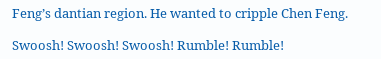Feng’s dantian region. He wanted to cripple Chen Feng.

Swoosh! Swoosh! Swoosh! Rumble! Rumble!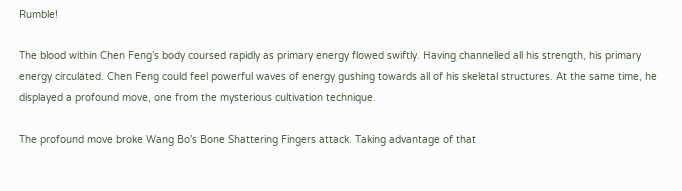Rumble!

The blood within Chen Feng’s body coursed rapidly as primary energy flowed swiftly. Having channelled all his strength, his primary energy circulated. Chen Feng could feel powerful waves of energy gushing towards all of his skeletal structures. At the same time, he displayed a profound move, one from the mysterious cultivation technique.

The profound move broke Wang Bo’s Bone Shattering Fingers attack. Taking advantage of that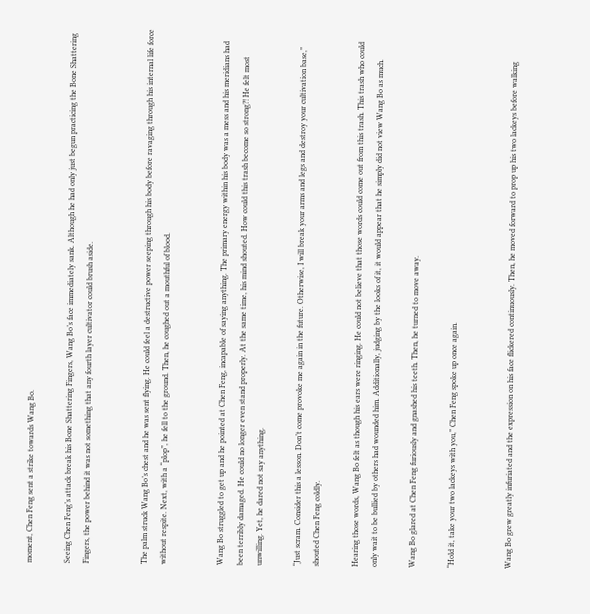moment, Chen Feng sent a strike towards Wang Bo.

Seeing Chen Feng’s attack break his Bone Shattering Fingers, Wang Bo’s face immediately sank. Although he had only just begun practicing the Bone Shattering Fingers, the power behind it was not something that any fourth layer cultivator could brush aside.


The palm struck Wang Bo’s chest and he was sent flying. He could feel a destructive power seeping through his body before ravaging through his internal life force without respite. Next, with a “plop”, he fell to the ground. Then, he coughed out a mouthful of blood.


Wang Bo struggled to get up and he pointed at Chen Feng, incapable of saying anything. The primary energy within his body was a mess and his meridians had been terribly damaged. He could no longer even stand properly. At the same time, his mind shouted. How could this trash become so strong?! He felt most unwilling. Yet, he dared not say anything.

“Just scram. Consider this a lesson. Don’t come provoke me again in the future. Otherwise, I will break your arms and legs and destroy your cultivation base,” shouted Chen Feng coldly.

Hearing those words, Wang Bo felt as though his ears were ringing. He could not believe that those words could come out from this trash. This trash who could only wait to be bullied by others had wounded him. Additionally, judging by the looks of it, it would appear that he simply did not view Wang Bo as much.

Wang Bo glared at Chen Feng furiously and gnashed his teeth. Then, he turned to move away.

“Hold it, take your two lackeys with you,” Chen Feng spoke up once again.


Wang Bo grew greatly infuriated and the expression on his face flickered continuously. Then, he moved forward to prop up his two lackeys before walking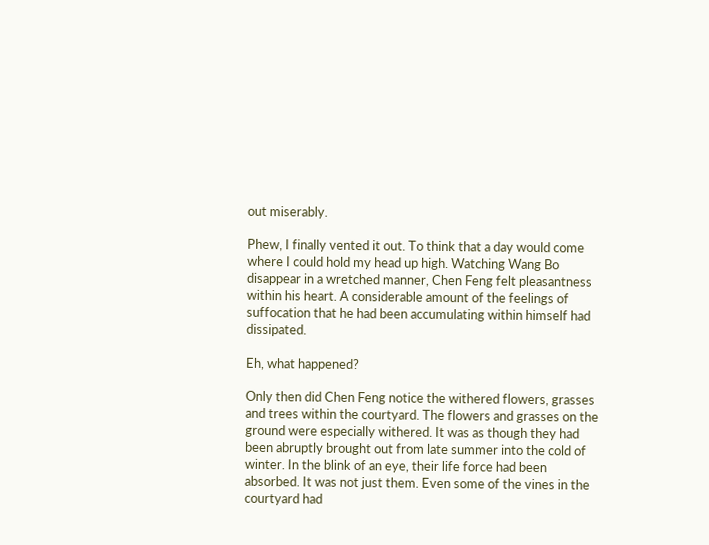out miserably.

Phew, I finally vented it out. To think that a day would come where I could hold my head up high. Watching Wang Bo disappear in a wretched manner, Chen Feng felt pleasantness within his heart. A considerable amount of the feelings of suffocation that he had been accumulating within himself had dissipated.

Eh, what happened?

Only then did Chen Feng notice the withered flowers, grasses and trees within the courtyard. The flowers and grasses on the ground were especially withered. It was as though they had been abruptly brought out from late summer into the cold of winter. In the blink of an eye, their life force had been absorbed. It was not just them. Even some of the vines in the courtyard had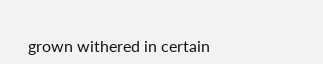grown withered in certain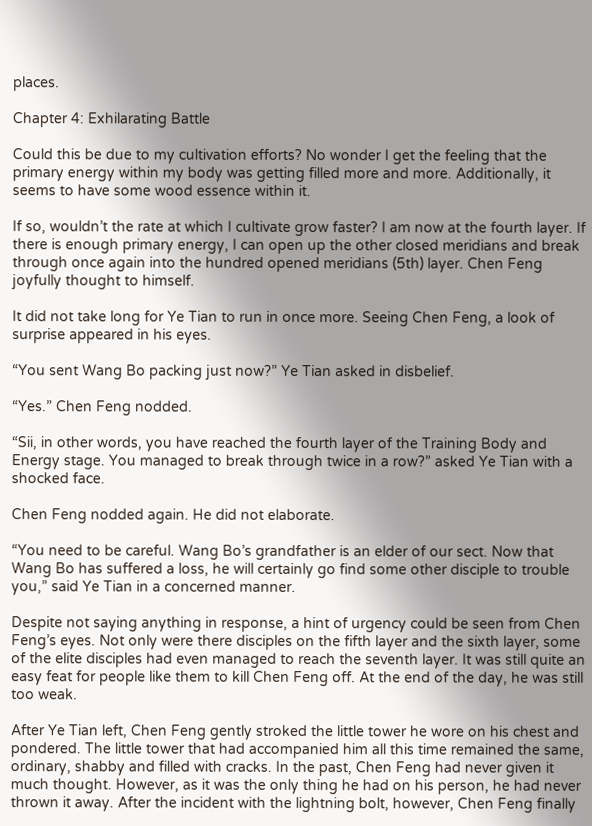places.

Chapter 4: Exhilarating Battle

Could this be due to my cultivation efforts? No wonder I get the feeling that the primary energy within my body was getting filled more and more. Additionally, it seems to have some wood essence within it.

If so, wouldn’t the rate at which I cultivate grow faster? I am now at the fourth layer. If there is enough primary energy, I can open up the other closed meridians and break through once again into the hundred opened meridians (5th) layer. Chen Feng joyfully thought to himself.

It did not take long for Ye Tian to run in once more. Seeing Chen Feng, a look of surprise appeared in his eyes.

“You sent Wang Bo packing just now?” Ye Tian asked in disbelief.

“Yes.” Chen Feng nodded.

“Sii, in other words, you have reached the fourth layer of the Training Body and Energy stage. You managed to break through twice in a row?” asked Ye Tian with a shocked face.

Chen Feng nodded again. He did not elaborate.

“You need to be careful. Wang Bo’s grandfather is an elder of our sect. Now that Wang Bo has suffered a loss, he will certainly go find some other disciple to trouble you,” said Ye Tian in a concerned manner.

Despite not saying anything in response, a hint of urgency could be seen from Chen Feng’s eyes. Not only were there disciples on the fifth layer and the sixth layer, some of the elite disciples had even managed to reach the seventh layer. It was still quite an easy feat for people like them to kill Chen Feng off. At the end of the day, he was still too weak.

After Ye Tian left, Chen Feng gently stroked the little tower he wore on his chest and pondered. The little tower that had accompanied him all this time remained the same, ordinary, shabby and filled with cracks. In the past, Chen Feng had never given it much thought. However, as it was the only thing he had on his person, he had never thrown it away. After the incident with the lightning bolt, however, Chen Feng finally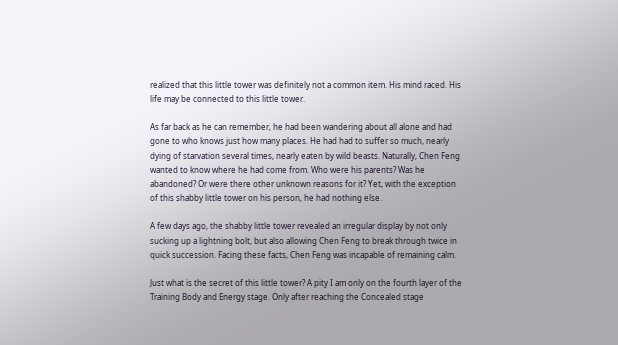realized that this little tower was definitely not a common item. His mind raced. His life may be connected to this little tower.

As far back as he can remember, he had been wandering about all alone and had gone to who knows just how many places. He had had to suffer so much, nearly dying of starvation several times, nearly eaten by wild beasts. Naturally, Chen Feng wanted to know where he had come from. Who were his parents? Was he abandoned? Or were there other unknown reasons for it? Yet, with the exception of this shabby little tower on his person, he had nothing else.

A few days ago, the shabby little tower revealed an irregular display by not only sucking up a lightning bolt, but also allowing Chen Feng to break through twice in quick succession. Facing these facts, Chen Feng was incapable of remaining calm.

Just what is the secret of this little tower? A pity I am only on the fourth layer of the Training Body and Energy stage. Only after reaching the Concealed stage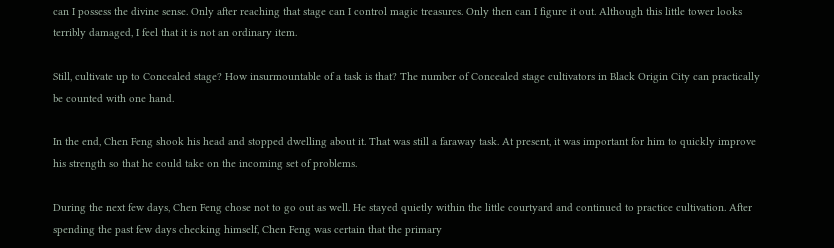can I possess the divine sense. Only after reaching that stage can I control magic treasures. Only then can I figure it out. Although this little tower looks terribly damaged, I feel that it is not an ordinary item.

Still, cultivate up to Concealed stage? How insurmountable of a task is that? The number of Concealed stage cultivators in Black Origin City can practically be counted with one hand.

In the end, Chen Feng shook his head and stopped dwelling about it. That was still a faraway task. At present, it was important for him to quickly improve his strength so that he could take on the incoming set of problems.

During the next few days, Chen Feng chose not to go out as well. He stayed quietly within the little courtyard and continued to practice cultivation. After spending the past few days checking himself, Chen Feng was certain that the primary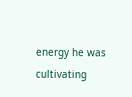energy he was cultivating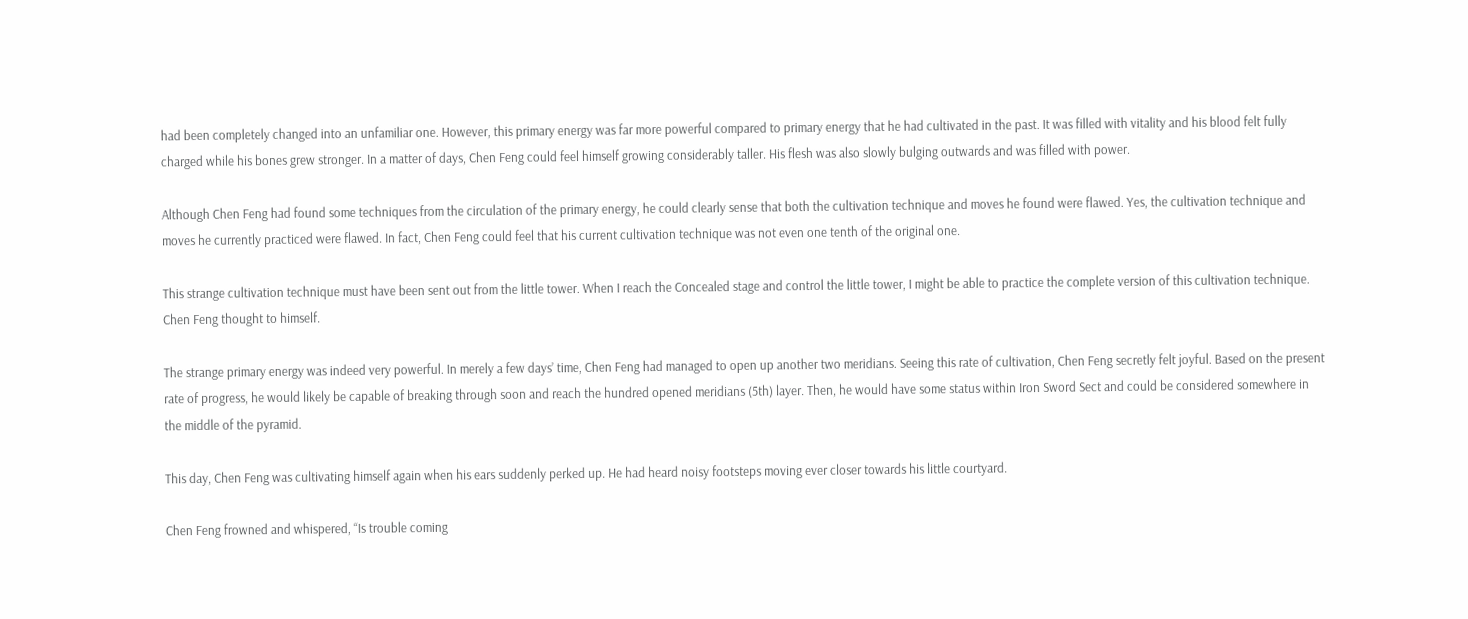had been completely changed into an unfamiliar one. However, this primary energy was far more powerful compared to primary energy that he had cultivated in the past. It was filled with vitality and his blood felt fully charged while his bones grew stronger. In a matter of days, Chen Feng could feel himself growing considerably taller. His flesh was also slowly bulging outwards and was filled with power.

Although Chen Feng had found some techniques from the circulation of the primary energy, he could clearly sense that both the cultivation technique and moves he found were flawed. Yes, the cultivation technique and moves he currently practiced were flawed. In fact, Chen Feng could feel that his current cultivation technique was not even one tenth of the original one.

This strange cultivation technique must have been sent out from the little tower. When I reach the Concealed stage and control the little tower, I might be able to practice the complete version of this cultivation technique. Chen Feng thought to himself.

The strange primary energy was indeed very powerful. In merely a few days’ time, Chen Feng had managed to open up another two meridians. Seeing this rate of cultivation, Chen Feng secretly felt joyful. Based on the present rate of progress, he would likely be capable of breaking through soon and reach the hundred opened meridians (5th) layer. Then, he would have some status within Iron Sword Sect and could be considered somewhere in the middle of the pyramid.

This day, Chen Feng was cultivating himself again when his ears suddenly perked up. He had heard noisy footsteps moving ever closer towards his little courtyard.

Chen Feng frowned and whispered, “Is trouble coming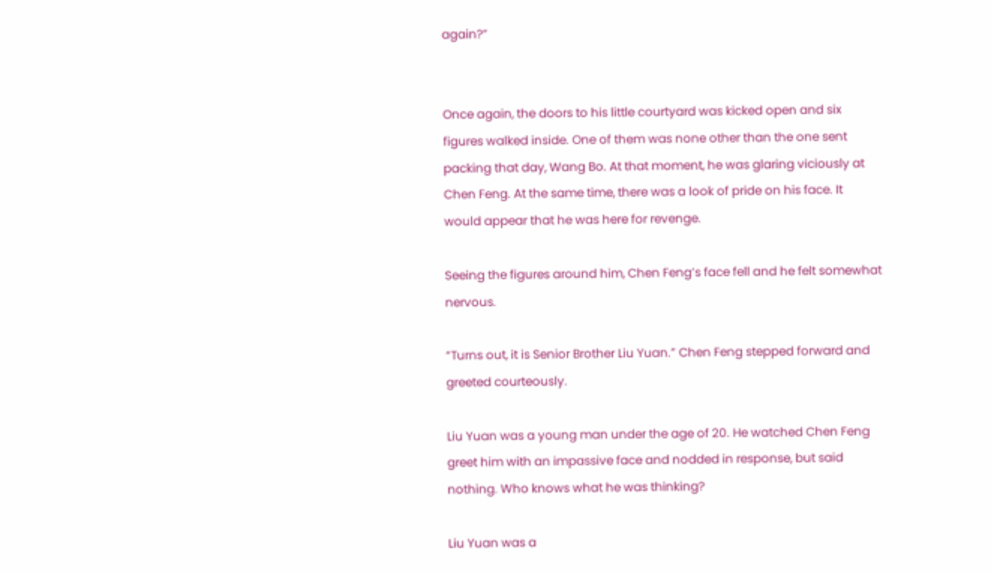again?”


Once again, the doors to his little courtyard was kicked open and six figures walked inside. One of them was none other than the one sent packing that day, Wang Bo. At that moment, he was glaring viciously at Chen Feng. At the same time, there was a look of pride on his face. It would appear that he was here for revenge.

Seeing the figures around him, Chen Feng’s face fell and he felt somewhat nervous.

“Turns out, it is Senior Brother Liu Yuan.” Chen Feng stepped forward and greeted courteously.

Liu Yuan was a young man under the age of 20. He watched Chen Feng greet him with an impassive face and nodded in response, but said nothing. Who knows what he was thinking?

Liu Yuan was a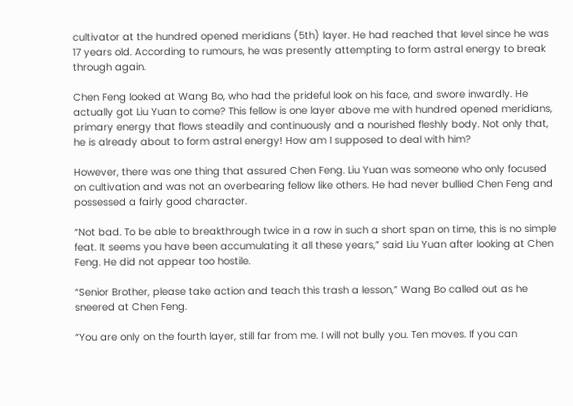cultivator at the hundred opened meridians (5th) layer. He had reached that level since he was 17 years old. According to rumours, he was presently attempting to form astral energy to break through again.

Chen Feng looked at Wang Bo, who had the prideful look on his face, and swore inwardly. He actually got Liu Yuan to come? This fellow is one layer above me with hundred opened meridians, primary energy that flows steadily and continuously and a nourished fleshly body. Not only that, he is already about to form astral energy! How am I supposed to deal with him?

However, there was one thing that assured Chen Feng. Liu Yuan was someone who only focused on cultivation and was not an overbearing fellow like others. He had never bullied Chen Feng and possessed a fairly good character.

“Not bad. To be able to breakthrough twice in a row in such a short span on time, this is no simple feat. It seems you have been accumulating it all these years,” said Liu Yuan after looking at Chen Feng. He did not appear too hostile.

“Senior Brother, please take action and teach this trash a lesson,” Wang Bo called out as he sneered at Chen Feng.

“You are only on the fourth layer, still far from me. I will not bully you. Ten moves. If you can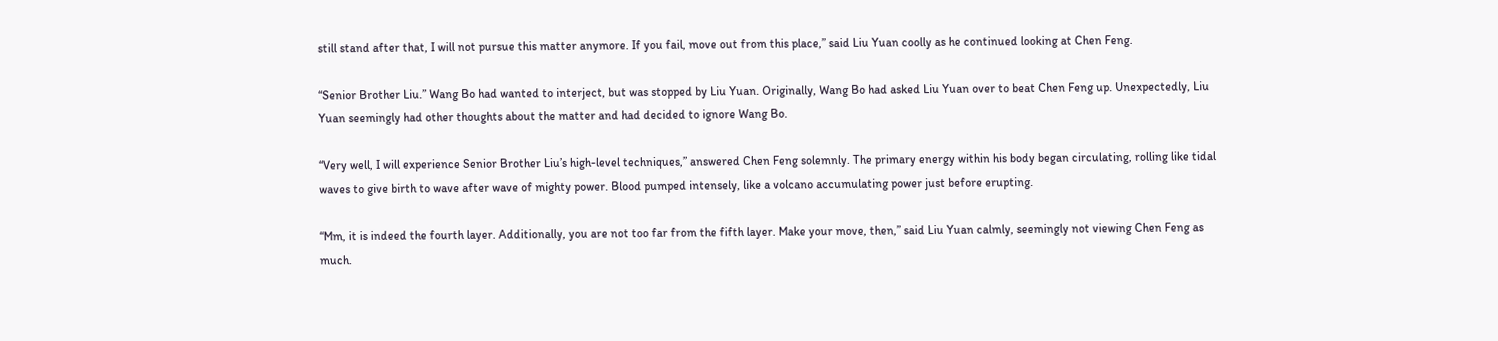still stand after that, I will not pursue this matter anymore. If you fail, move out from this place,” said Liu Yuan coolly as he continued looking at Chen Feng.

“Senior Brother Liu.” Wang Bo had wanted to interject, but was stopped by Liu Yuan. Originally, Wang Bo had asked Liu Yuan over to beat Chen Feng up. Unexpectedly, Liu Yuan seemingly had other thoughts about the matter and had decided to ignore Wang Bo.

“Very well, I will experience Senior Brother Liu’s high-level techniques,” answered Chen Feng solemnly. The primary energy within his body began circulating, rolling like tidal waves to give birth to wave after wave of mighty power. Blood pumped intensely, like a volcano accumulating power just before erupting.

“Mm, it is indeed the fourth layer. Additionally, you are not too far from the fifth layer. Make your move, then,” said Liu Yuan calmly, seemingly not viewing Chen Feng as much.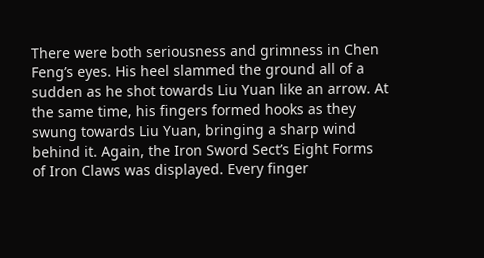There were both seriousness and grimness in Chen Feng’s eyes. His heel slammed the ground all of a sudden as he shot towards Liu Yuan like an arrow. At the same time, his fingers formed hooks as they swung towards Liu Yuan, bringing a sharp wind behind it. Again, the Iron Sword Sect’s Eight Forms of Iron Claws was displayed. Every finger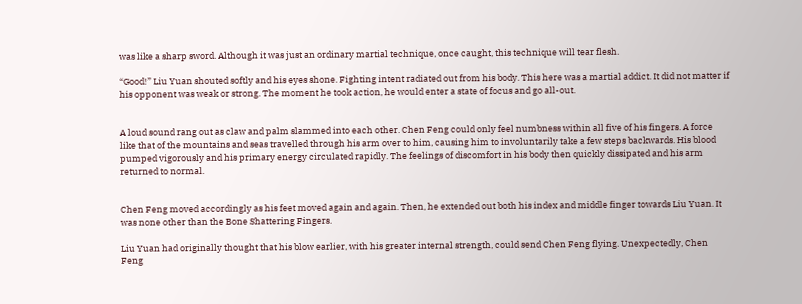was like a sharp sword. Although it was just an ordinary martial technique, once caught, this technique will tear flesh.

“Good!” Liu Yuan shouted softly and his eyes shone. Fighting intent radiated out from his body. This here was a martial addict. It did not matter if his opponent was weak or strong. The moment he took action, he would enter a state of focus and go all-out.


A loud sound rang out as claw and palm slammed into each other. Chen Feng could only feel numbness within all five of his fingers. A force like that of the mountains and seas travelled through his arm over to him, causing him to involuntarily take a few steps backwards. His blood pumped vigorously and his primary energy circulated rapidly. The feelings of discomfort in his body then quickly dissipated and his arm returned to normal.


Chen Feng moved accordingly as his feet moved again and again. Then, he extended out both his index and middle finger towards Liu Yuan. It was none other than the Bone Shattering Fingers.

Liu Yuan had originally thought that his blow earlier, with his greater internal strength, could send Chen Feng flying. Unexpectedly, Chen Feng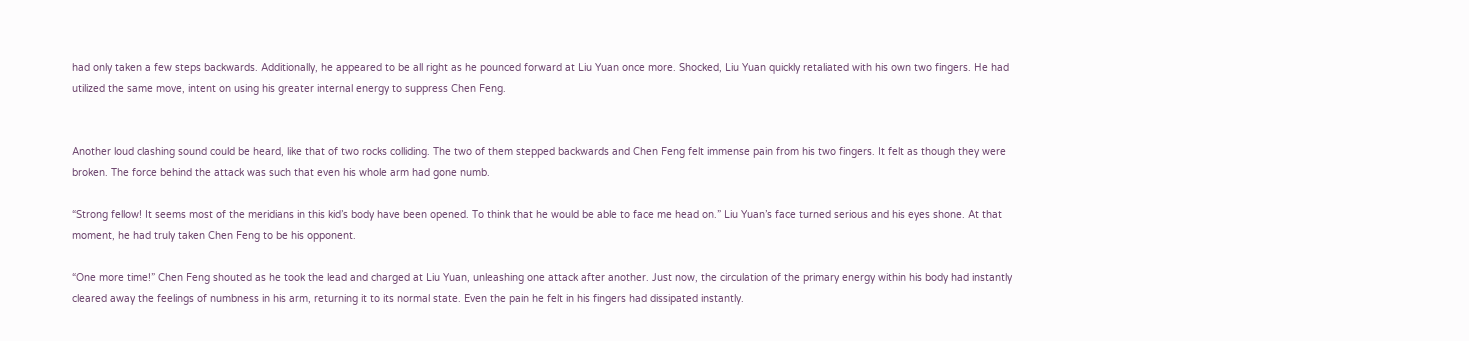had only taken a few steps backwards. Additionally, he appeared to be all right as he pounced forward at Liu Yuan once more. Shocked, Liu Yuan quickly retaliated with his own two fingers. He had utilized the same move, intent on using his greater internal energy to suppress Chen Feng.


Another loud clashing sound could be heard, like that of two rocks colliding. The two of them stepped backwards and Chen Feng felt immense pain from his two fingers. It felt as though they were broken. The force behind the attack was such that even his whole arm had gone numb.

“Strong fellow! It seems most of the meridians in this kid’s body have been opened. To think that he would be able to face me head on.” Liu Yuan’s face turned serious and his eyes shone. At that moment, he had truly taken Chen Feng to be his opponent.

“One more time!” Chen Feng shouted as he took the lead and charged at Liu Yuan, unleashing one attack after another. Just now, the circulation of the primary energy within his body had instantly cleared away the feelings of numbness in his arm, returning it to its normal state. Even the pain he felt in his fingers had dissipated instantly.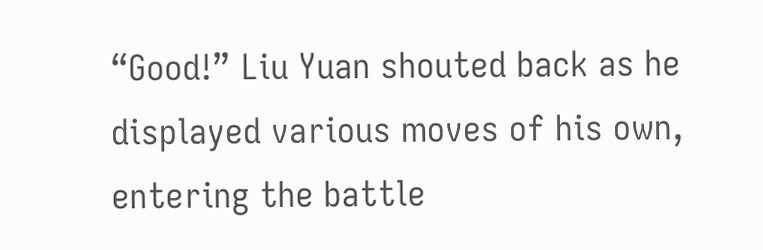“Good!” Liu Yuan shouted back as he displayed various moves of his own, entering the battle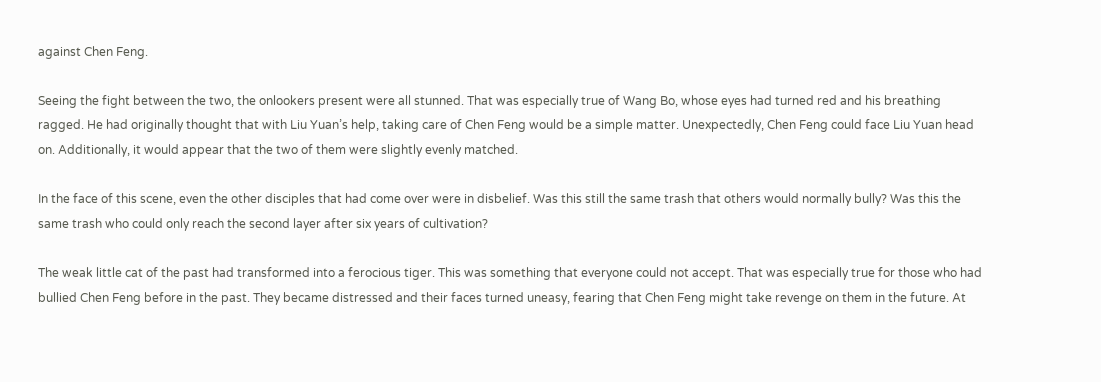against Chen Feng.

Seeing the fight between the two, the onlookers present were all stunned. That was especially true of Wang Bo, whose eyes had turned red and his breathing ragged. He had originally thought that with Liu Yuan’s help, taking care of Chen Feng would be a simple matter. Unexpectedly, Chen Feng could face Liu Yuan head on. Additionally, it would appear that the two of them were slightly evenly matched.

In the face of this scene, even the other disciples that had come over were in disbelief. Was this still the same trash that others would normally bully? Was this the same trash who could only reach the second layer after six years of cultivation?

The weak little cat of the past had transformed into a ferocious tiger. This was something that everyone could not accept. That was especially true for those who had bullied Chen Feng before in the past. They became distressed and their faces turned uneasy, fearing that Chen Feng might take revenge on them in the future. At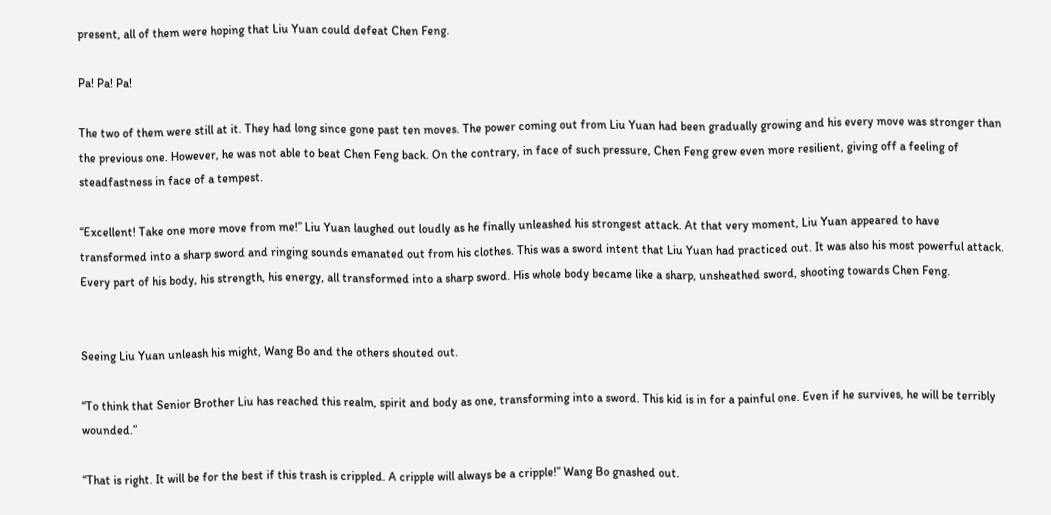present, all of them were hoping that Liu Yuan could defeat Chen Feng.

Pa! Pa! Pa!

The two of them were still at it. They had long since gone past ten moves. The power coming out from Liu Yuan had been gradually growing and his every move was stronger than the previous one. However, he was not able to beat Chen Feng back. On the contrary, in face of such pressure, Chen Feng grew even more resilient, giving off a feeling of steadfastness in face of a tempest.

“Excellent! Take one more move from me!” Liu Yuan laughed out loudly as he finally unleashed his strongest attack. At that very moment, Liu Yuan appeared to have transformed into a sharp sword and ringing sounds emanated out from his clothes. This was a sword intent that Liu Yuan had practiced out. It was also his most powerful attack. Every part of his body, his strength, his energy, all transformed into a sharp sword. His whole body became like a sharp, unsheathed sword, shooting towards Chen Feng.


Seeing Liu Yuan unleash his might, Wang Bo and the others shouted out.

“To think that Senior Brother Liu has reached this realm, spirit and body as one, transforming into a sword. This kid is in for a painful one. Even if he survives, he will be terribly wounded.”

“That is right. It will be for the best if this trash is crippled. A cripple will always be a cripple!” Wang Bo gnashed out.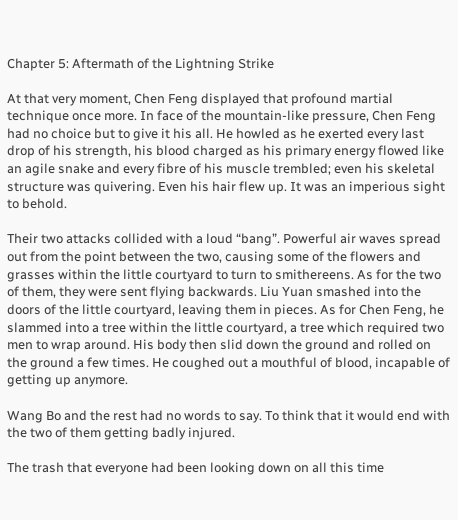Chapter 5: Aftermath of the Lightning Strike

At that very moment, Chen Feng displayed that profound martial technique once more. In face of the mountain-like pressure, Chen Feng had no choice but to give it his all. He howled as he exerted every last drop of his strength, his blood charged as his primary energy flowed like an agile snake and every fibre of his muscle trembled; even his skeletal structure was quivering. Even his hair flew up. It was an imperious sight to behold.

Their two attacks collided with a loud “bang”. Powerful air waves spread out from the point between the two, causing some of the flowers and grasses within the little courtyard to turn to smithereens. As for the two of them, they were sent flying backwards. Liu Yuan smashed into the doors of the little courtyard, leaving them in pieces. As for Chen Feng, he slammed into a tree within the little courtyard, a tree which required two men to wrap around. His body then slid down the ground and rolled on the ground a few times. He coughed out a mouthful of blood, incapable of getting up anymore.

Wang Bo and the rest had no words to say. To think that it would end with the two of them getting badly injured.

The trash that everyone had been looking down on all this time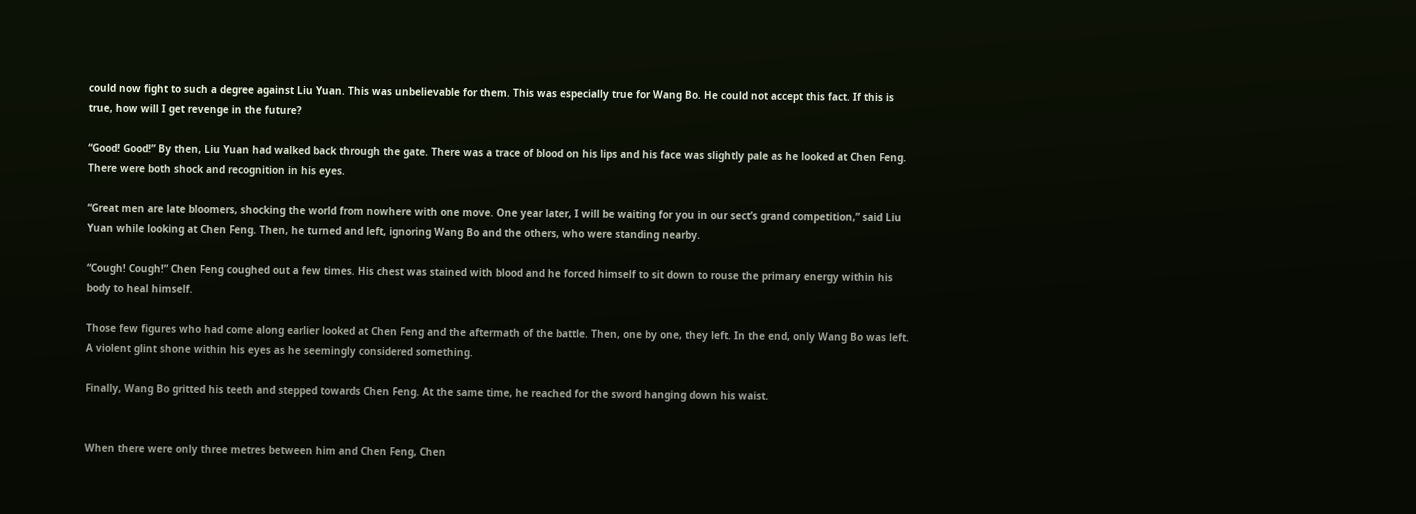could now fight to such a degree against Liu Yuan. This was unbelievable for them. This was especially true for Wang Bo. He could not accept this fact. If this is true, how will I get revenge in the future?

“Good! Good!” By then, Liu Yuan had walked back through the gate. There was a trace of blood on his lips and his face was slightly pale as he looked at Chen Feng. There were both shock and recognition in his eyes.

“Great men are late bloomers, shocking the world from nowhere with one move. One year later, I will be waiting for you in our sect’s grand competition,” said Liu Yuan while looking at Chen Feng. Then, he turned and left, ignoring Wang Bo and the others, who were standing nearby.

“Cough! Cough!” Chen Feng coughed out a few times. His chest was stained with blood and he forced himself to sit down to rouse the primary energy within his body to heal himself.

Those few figures who had come along earlier looked at Chen Feng and the aftermath of the battle. Then, one by one, they left. In the end, only Wang Bo was left. A violent glint shone within his eyes as he seemingly considered something.

Finally, Wang Bo gritted his teeth and stepped towards Chen Feng. At the same time, he reached for the sword hanging down his waist.


When there were only three metres between him and Chen Feng, Chen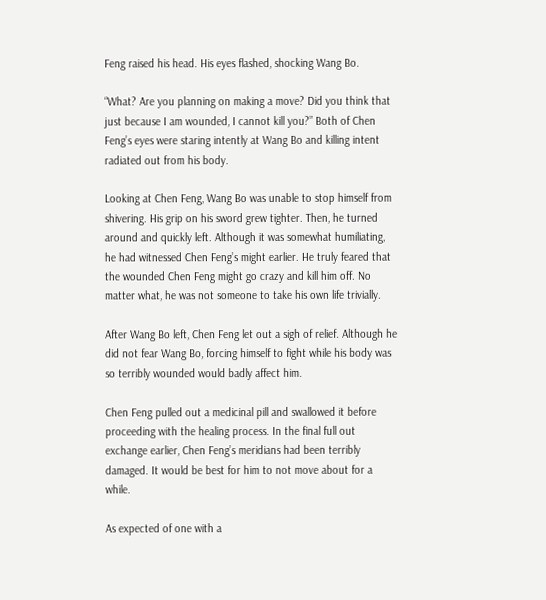Feng raised his head. His eyes flashed, shocking Wang Bo.

“What? Are you planning on making a move? Did you think that just because I am wounded, I cannot kill you?” Both of Chen Feng’s eyes were staring intently at Wang Bo and killing intent radiated out from his body.

Looking at Chen Feng, Wang Bo was unable to stop himself from shivering. His grip on his sword grew tighter. Then, he turned around and quickly left. Although it was somewhat humiliating, he had witnessed Chen Feng’s might earlier. He truly feared that the wounded Chen Feng might go crazy and kill him off. No matter what, he was not someone to take his own life trivially.

After Wang Bo left, Chen Feng let out a sigh of relief. Although he did not fear Wang Bo, forcing himself to fight while his body was so terribly wounded would badly affect him.

Chen Feng pulled out a medicinal pill and swallowed it before proceeding with the healing process. In the final full out exchange earlier, Chen Feng’s meridians had been terribly damaged. It would be best for him to not move about for a while.

As expected of one with a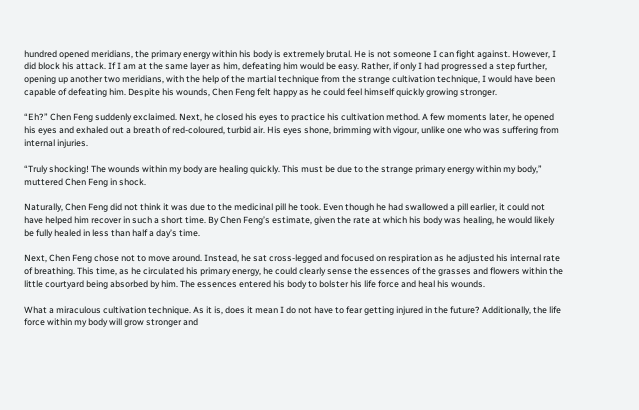hundred opened meridians, the primary energy within his body is extremely brutal. He is not someone I can fight against. However, I did block his attack. If I am at the same layer as him, defeating him would be easy. Rather, if only I had progressed a step further, opening up another two meridians, with the help of the martial technique from the strange cultivation technique, I would have been capable of defeating him. Despite his wounds, Chen Feng felt happy as he could feel himself quickly growing stronger.

“Eh?” Chen Feng suddenly exclaimed. Next, he closed his eyes to practice his cultivation method. A few moments later, he opened his eyes and exhaled out a breath of red-coloured, turbid air. His eyes shone, brimming with vigour, unlike one who was suffering from internal injuries.

“Truly shocking! The wounds within my body are healing quickly. This must be due to the strange primary energy within my body,” muttered Chen Feng in shock.

Naturally, Chen Feng did not think it was due to the medicinal pill he took. Even though he had swallowed a pill earlier, it could not have helped him recover in such a short time. By Chen Feng’s estimate, given the rate at which his body was healing, he would likely be fully healed in less than half a day’s time.

Next, Chen Feng chose not to move around. Instead, he sat cross-legged and focused on respiration as he adjusted his internal rate of breathing. This time, as he circulated his primary energy, he could clearly sense the essences of the grasses and flowers within the little courtyard being absorbed by him. The essences entered his body to bolster his life force and heal his wounds.

What a miraculous cultivation technique. As it is, does it mean I do not have to fear getting injured in the future? Additionally, the life force within my body will grow stronger and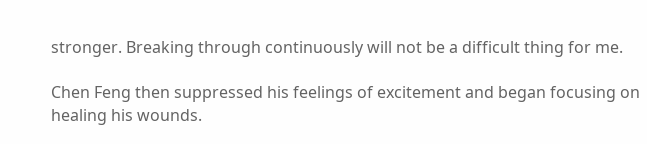stronger. Breaking through continuously will not be a difficult thing for me.

Chen Feng then suppressed his feelings of excitement and began focusing on healing his wounds.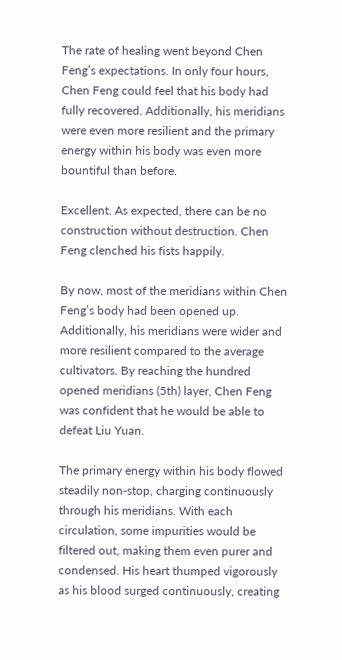The rate of healing went beyond Chen Feng’s expectations. In only four hours, Chen Feng could feel that his body had fully recovered. Additionally, his meridians were even more resilient and the primary energy within his body was even more bountiful than before.

Excellent. As expected, there can be no construction without destruction. Chen Feng clenched his fists happily.

By now, most of the meridians within Chen Feng’s body had been opened up. Additionally, his meridians were wider and more resilient compared to the average cultivators. By reaching the hundred opened meridians (5th) layer, Chen Feng was confident that he would be able to defeat Liu Yuan.

The primary energy within his body flowed steadily non-stop, charging continuously through his meridians. With each circulation, some impurities would be filtered out, making them even purer and condensed. His heart thumped vigorously as his blood surged continuously, creating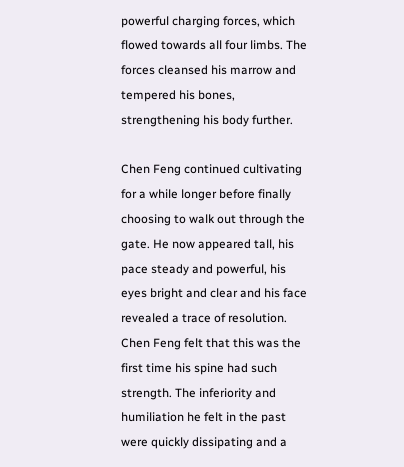powerful charging forces, which flowed towards all four limbs. The forces cleansed his marrow and tempered his bones, strengthening his body further.

Chen Feng continued cultivating for a while longer before finally choosing to walk out through the gate. He now appeared tall, his pace steady and powerful, his eyes bright and clear and his face revealed a trace of resolution. Chen Feng felt that this was the first time his spine had such strength. The inferiority and humiliation he felt in the past were quickly dissipating and a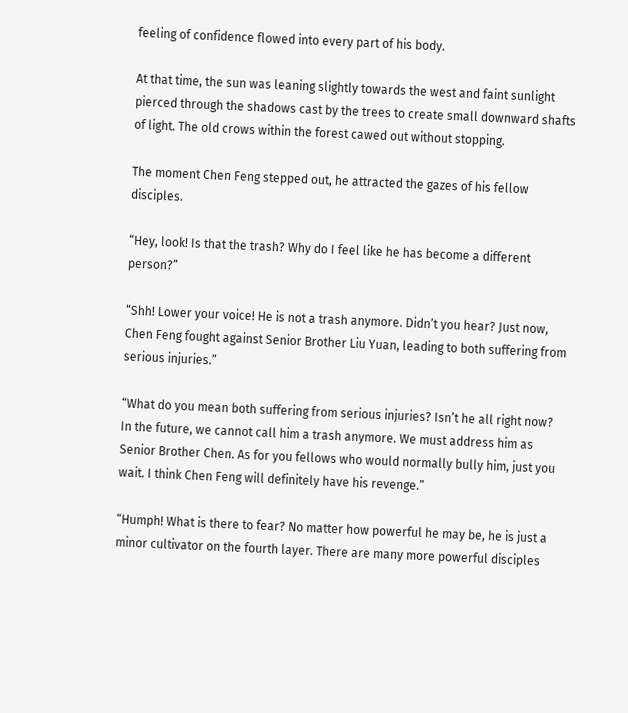feeling of confidence flowed into every part of his body.

At that time, the sun was leaning slightly towards the west and faint sunlight pierced through the shadows cast by the trees to create small downward shafts of light. The old crows within the forest cawed out without stopping.

The moment Chen Feng stepped out, he attracted the gazes of his fellow disciples.

“Hey, look! Is that the trash? Why do I feel like he has become a different person?”

“Shh! Lower your voice! He is not a trash anymore. Didn’t you hear? Just now, Chen Feng fought against Senior Brother Liu Yuan, leading to both suffering from serious injuries.”

“What do you mean both suffering from serious injuries? Isn’t he all right now? In the future, we cannot call him a trash anymore. We must address him as Senior Brother Chen. As for you fellows who would normally bully him, just you wait. I think Chen Feng will definitely have his revenge.”

“Humph! What is there to fear? No matter how powerful he may be, he is just a minor cultivator on the fourth layer. There are many more powerful disciples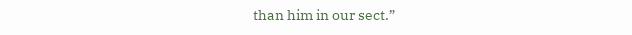than him in our sect.”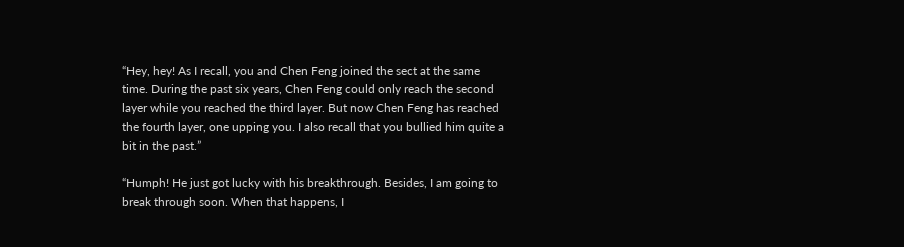“Hey, hey! As I recall, you and Chen Feng joined the sect at the same time. During the past six years, Chen Feng could only reach the second layer while you reached the third layer. But now Chen Feng has reached the fourth layer, one upping you. I also recall that you bullied him quite a bit in the past.”

“Humph! He just got lucky with his breakthrough. Besides, I am going to break through soon. When that happens, I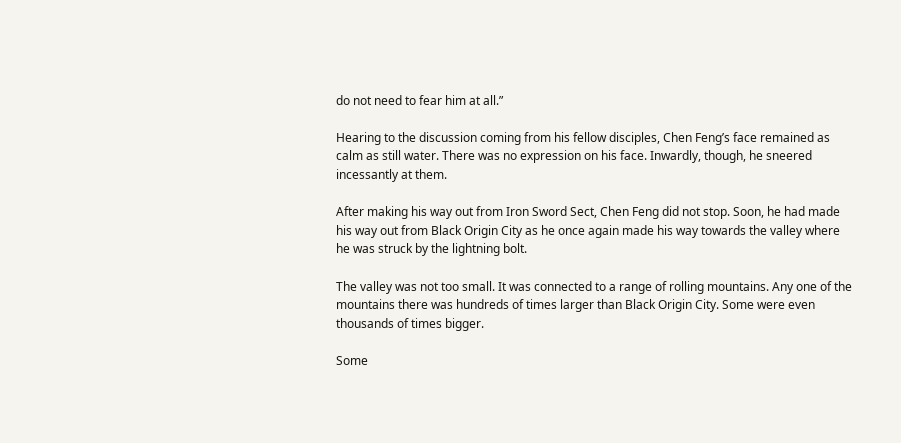do not need to fear him at all.”

Hearing to the discussion coming from his fellow disciples, Chen Feng’s face remained as calm as still water. There was no expression on his face. Inwardly, though, he sneered incessantly at them.

After making his way out from Iron Sword Sect, Chen Feng did not stop. Soon, he had made his way out from Black Origin City as he once again made his way towards the valley where he was struck by the lightning bolt.

The valley was not too small. It was connected to a range of rolling mountains. Any one of the mountains there was hundreds of times larger than Black Origin City. Some were even thousands of times bigger.

Some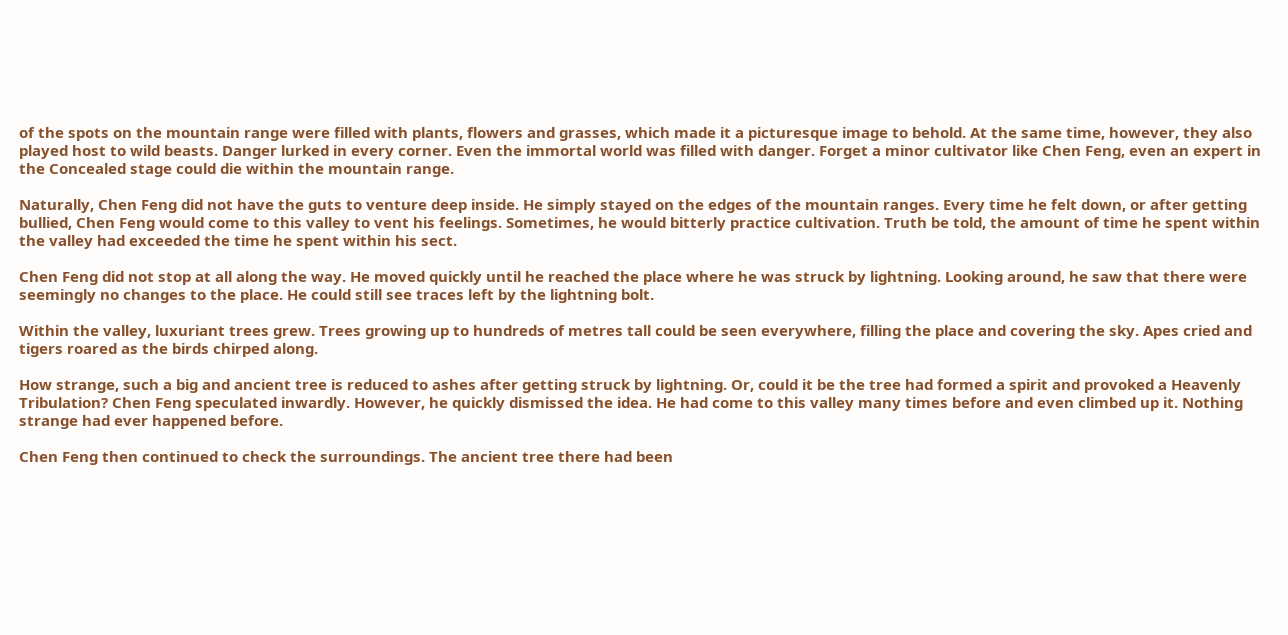of the spots on the mountain range were filled with plants, flowers and grasses, which made it a picturesque image to behold. At the same time, however, they also played host to wild beasts. Danger lurked in every corner. Even the immortal world was filled with danger. Forget a minor cultivator like Chen Feng, even an expert in the Concealed stage could die within the mountain range.

Naturally, Chen Feng did not have the guts to venture deep inside. He simply stayed on the edges of the mountain ranges. Every time he felt down, or after getting bullied, Chen Feng would come to this valley to vent his feelings. Sometimes, he would bitterly practice cultivation. Truth be told, the amount of time he spent within the valley had exceeded the time he spent within his sect.

Chen Feng did not stop at all along the way. He moved quickly until he reached the place where he was struck by lightning. Looking around, he saw that there were seemingly no changes to the place. He could still see traces left by the lightning bolt.

Within the valley, luxuriant trees grew. Trees growing up to hundreds of metres tall could be seen everywhere, filling the place and covering the sky. Apes cried and tigers roared as the birds chirped along.

How strange, such a big and ancient tree is reduced to ashes after getting struck by lightning. Or, could it be the tree had formed a spirit and provoked a Heavenly Tribulation? Chen Feng speculated inwardly. However, he quickly dismissed the idea. He had come to this valley many times before and even climbed up it. Nothing strange had ever happened before.

Chen Feng then continued to check the surroundings. The ancient tree there had been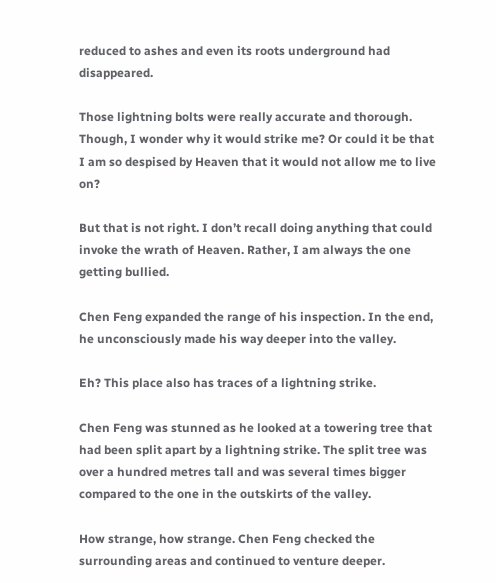reduced to ashes and even its roots underground had disappeared.

Those lightning bolts were really accurate and thorough. Though, I wonder why it would strike me? Or could it be that I am so despised by Heaven that it would not allow me to live on?

But that is not right. I don’t recall doing anything that could invoke the wrath of Heaven. Rather, I am always the one getting bullied.

Chen Feng expanded the range of his inspection. In the end, he unconsciously made his way deeper into the valley.

Eh? This place also has traces of a lightning strike.

Chen Feng was stunned as he looked at a towering tree that had been split apart by a lightning strike. The split tree was over a hundred metres tall and was several times bigger compared to the one in the outskirts of the valley.

How strange, how strange. Chen Feng checked the surrounding areas and continued to venture deeper.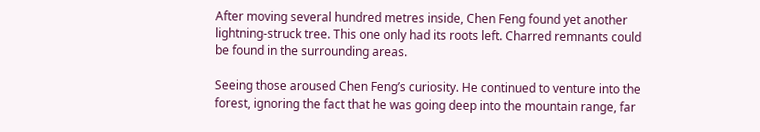After moving several hundred metres inside, Chen Feng found yet another lightning-struck tree. This one only had its roots left. Charred remnants could be found in the surrounding areas.

Seeing those aroused Chen Feng’s curiosity. He continued to venture into the forest, ignoring the fact that he was going deep into the mountain range, far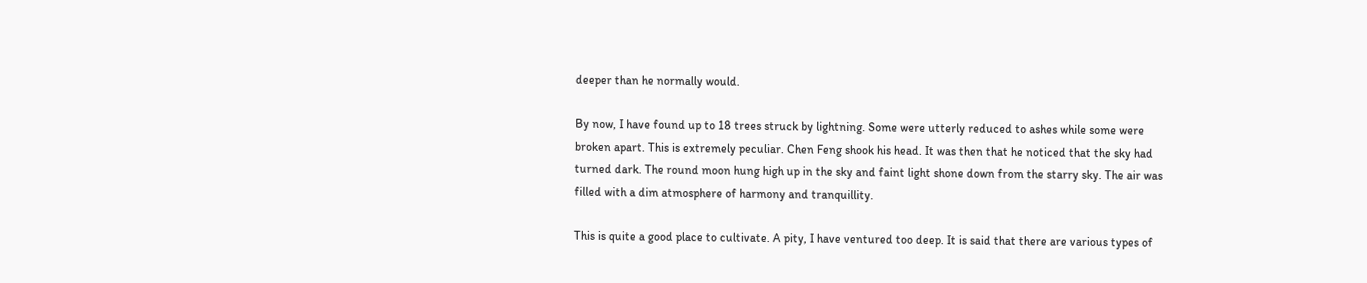deeper than he normally would.

By now, I have found up to 18 trees struck by lightning. Some were utterly reduced to ashes while some were broken apart. This is extremely peculiar. Chen Feng shook his head. It was then that he noticed that the sky had turned dark. The round moon hung high up in the sky and faint light shone down from the starry sky. The air was filled with a dim atmosphere of harmony and tranquillity.

This is quite a good place to cultivate. A pity, I have ventured too deep. It is said that there are various types of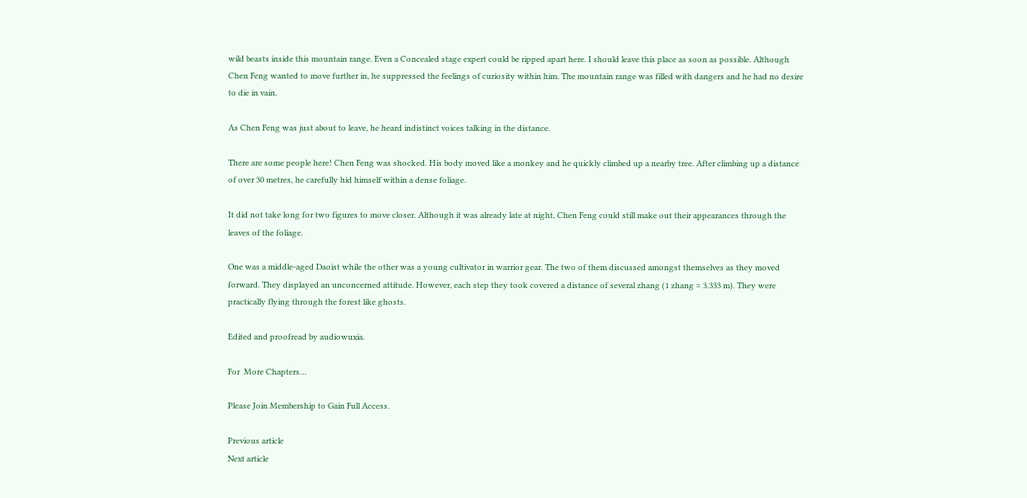wild beasts inside this mountain range. Even a Concealed stage expert could be ripped apart here. I should leave this place as soon as possible. Although Chen Feng wanted to move further in, he suppressed the feelings of curiosity within him. The mountain range was filled with dangers and he had no desire to die in vain.

As Chen Feng was just about to leave, he heard indistinct voices talking in the distance.

There are some people here! Chen Feng was shocked. His body moved like a monkey and he quickly climbed up a nearby tree. After climbing up a distance of over 30 metres, he carefully hid himself within a dense foliage.

It did not take long for two figures to move closer. Although it was already late at night, Chen Feng could still make out their appearances through the leaves of the foliage.

One was a middle-aged Daoist while the other was a young cultivator in warrior gear. The two of them discussed amongst themselves as they moved forward. They displayed an unconcerned attitude. However, each step they took covered a distance of several zhang (1 zhang = 3.333 m). They were practically flying through the forest like ghosts.

Edited and proofread by audiowuxia.

For  More Chapters…

Please Join Membership to Gain Full Access.

Previous article
Next article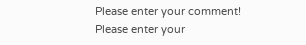Please enter your comment!
Please enter your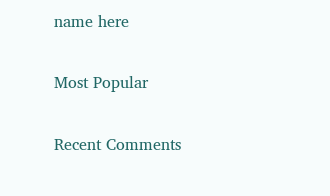name here

Most Popular

Recent Comments